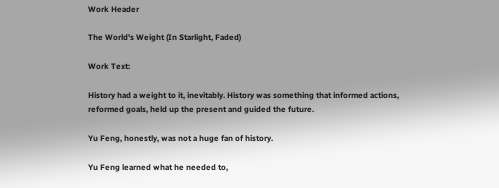Work Header

The World's Weight (In Starlight, Faded)

Work Text:

History had a weight to it, inevitably. History was something that informed actions, reformed goals, held up the present and guided the future.

Yu Feng, honestly, was not a huge fan of history.

Yu Feng learned what he needed to,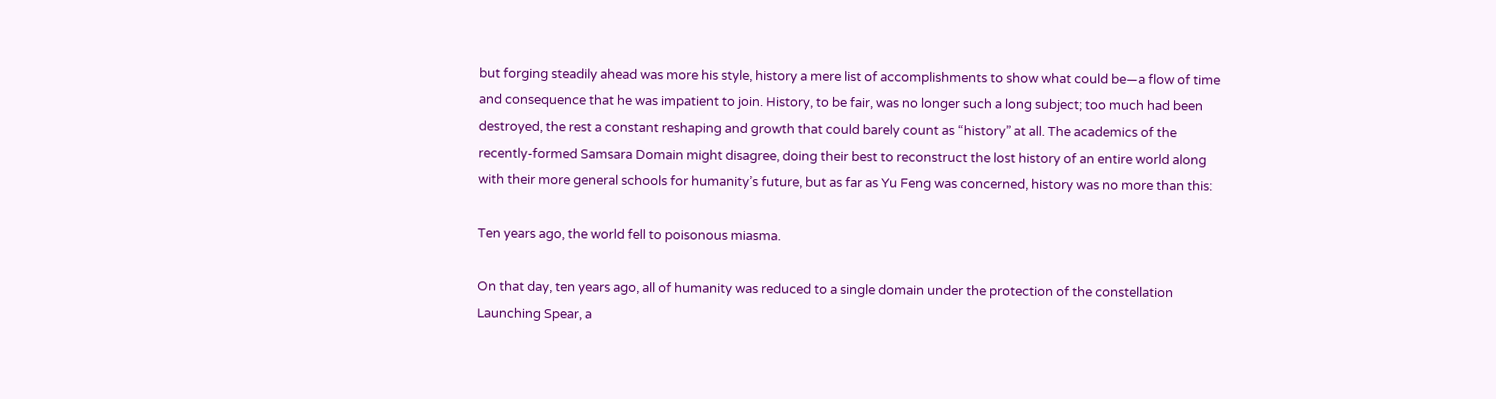but forging steadily ahead was more his style, history a mere list of accomplishments to show what could be—a flow of time and consequence that he was impatient to join. History, to be fair, was no longer such a long subject; too much had been destroyed, the rest a constant reshaping and growth that could barely count as “history” at all. The academics of the recently-formed Samsara Domain might disagree, doing their best to reconstruct the lost history of an entire world along with their more general schools for humanity’s future, but as far as Yu Feng was concerned, history was no more than this:

Ten years ago, the world fell to poisonous miasma.

On that day, ten years ago, all of humanity was reduced to a single domain under the protection of the constellation Launching Spear, a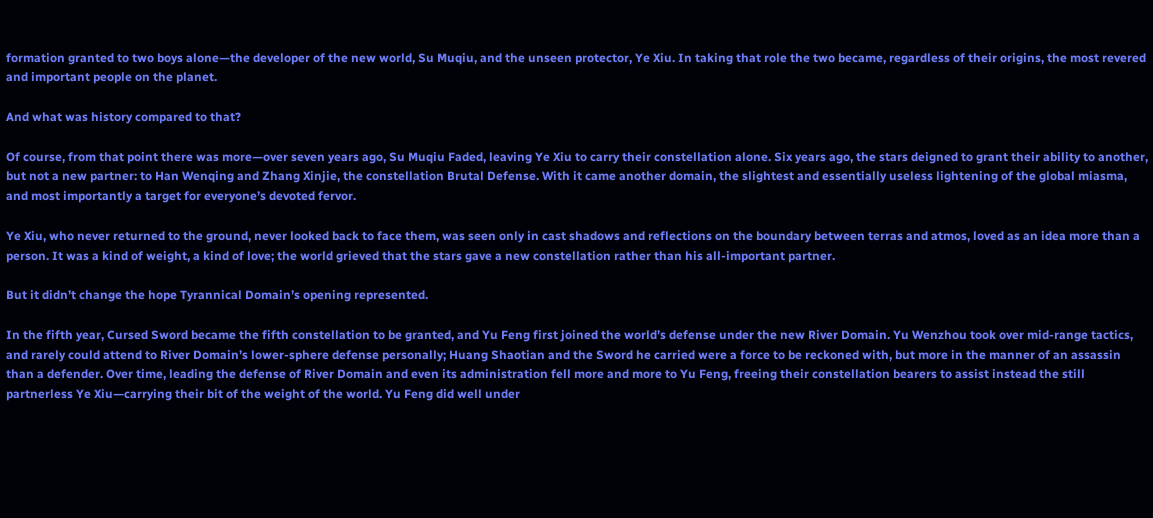formation granted to two boys alone—the developer of the new world, Su Muqiu, and the unseen protector, Ye Xiu. In taking that role the two became, regardless of their origins, the most revered and important people on the planet.

And what was history compared to that?

Of course, from that point there was more—over seven years ago, Su Muqiu Faded, leaving Ye Xiu to carry their constellation alone. Six years ago, the stars deigned to grant their ability to another, but not a new partner: to Han Wenqing and Zhang Xinjie, the constellation Brutal Defense. With it came another domain, the slightest and essentially useless lightening of the global miasma, and most importantly a target for everyone’s devoted fervor.

Ye Xiu, who never returned to the ground, never looked back to face them, was seen only in cast shadows and reflections on the boundary between terras and atmos, loved as an idea more than a person. It was a kind of weight, a kind of love; the world grieved that the stars gave a new constellation rather than his all-important partner.

But it didn’t change the hope Tyrannical Domain’s opening represented.

In the fifth year, Cursed Sword became the fifth constellation to be granted, and Yu Feng first joined the world’s defense under the new River Domain. Yu Wenzhou took over mid-range tactics, and rarely could attend to River Domain’s lower-sphere defense personally; Huang Shaotian and the Sword he carried were a force to be reckoned with, but more in the manner of an assassin than a defender. Over time, leading the defense of River Domain and even its administration fell more and more to Yu Feng, freeing their constellation bearers to assist instead the still partnerless Ye Xiu—carrying their bit of the weight of the world. Yu Feng did well under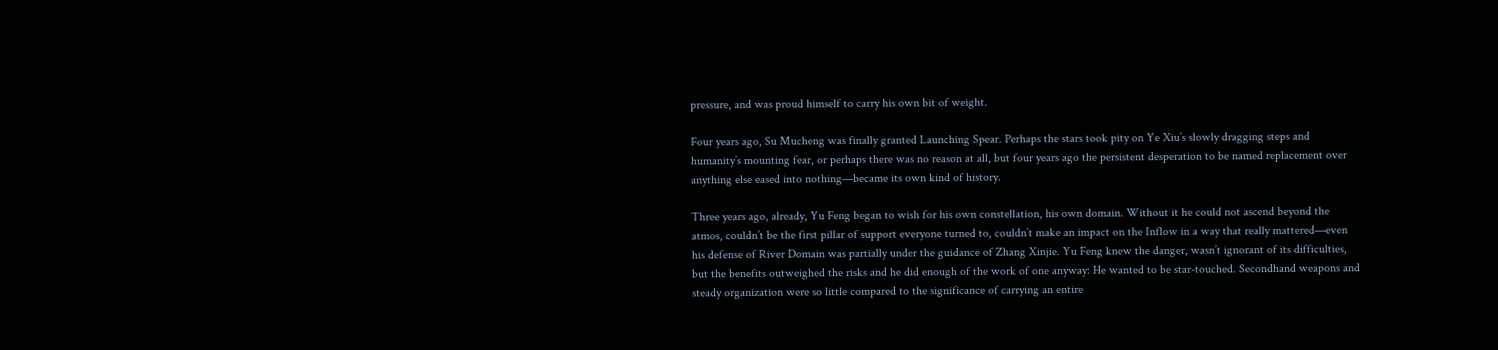pressure, and was proud himself to carry his own bit of weight.

Four years ago, Su Mucheng was finally granted Launching Spear. Perhaps the stars took pity on Ye Xiu’s slowly dragging steps and humanity’s mounting fear, or perhaps there was no reason at all, but four years ago the persistent desperation to be named replacement over anything else eased into nothing—became its own kind of history.

Three years ago, already, Yu Feng began to wish for his own constellation, his own domain. Without it he could not ascend beyond the atmos, couldn’t be the first pillar of support everyone turned to, couldn’t make an impact on the Inflow in a way that really mattered—even his defense of River Domain was partially under the guidance of Zhang Xinjie. Yu Feng knew the danger, wasn’t ignorant of its difficulties, but the benefits outweighed the risks and he did enough of the work of one anyway: He wanted to be star-touched. Secondhand weapons and steady organization were so little compared to the significance of carrying an entire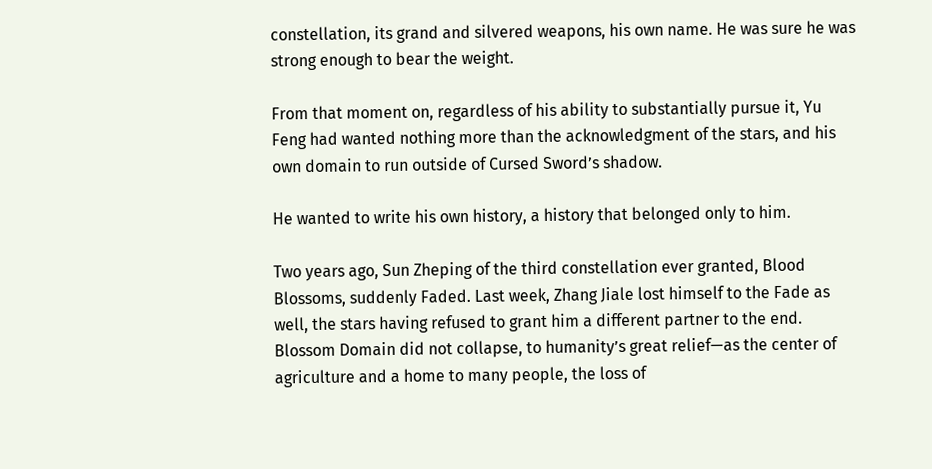constellation, its grand and silvered weapons, his own name. He was sure he was strong enough to bear the weight.

From that moment on, regardless of his ability to substantially pursue it, Yu Feng had wanted nothing more than the acknowledgment of the stars, and his own domain to run outside of Cursed Sword’s shadow.

He wanted to write his own history, a history that belonged only to him.

Two years ago, Sun Zheping of the third constellation ever granted, Blood Blossoms, suddenly Faded. Last week, Zhang Jiale lost himself to the Fade as well, the stars having refused to grant him a different partner to the end. Blossom Domain did not collapse, to humanity’s great relief—as the center of agriculture and a home to many people, the loss of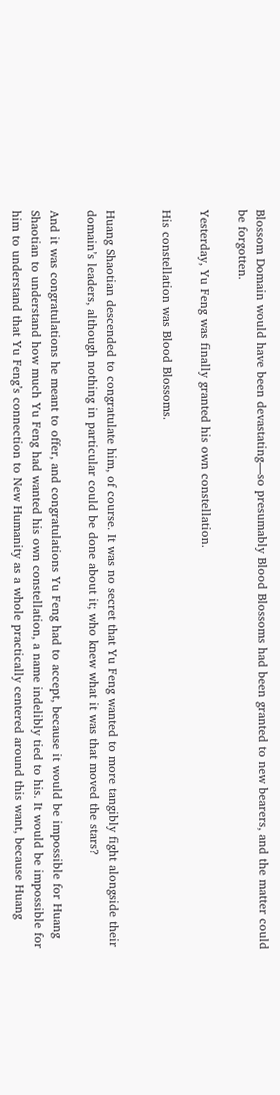Blossom Domain would have been devastating—so presumably Blood Blossoms had been granted to new bearers, and the matter could be forgotten.

Yesterday, Yu Feng was finally granted his own constellation.

His constellation was Blood Blossoms.


Huang Shaotian descended to congratulate him, of course. It was no secret that Yu Feng wanted to more tangibly fight alongside their domain’s leaders, although nothing in particular could be done about it; who knew what it was that moved the stars?

And it was congratulations he meant to offer, and congratulations Yu Feng had to accept, because it would be impossible for Huang Shaotian to understand how much Yu Feng had wanted his own constellation, a name indelibly tied to his. It would be impossible for him to understand that Yu Feng’s connection to New Humanity as a whole practically centered around this want, because Huang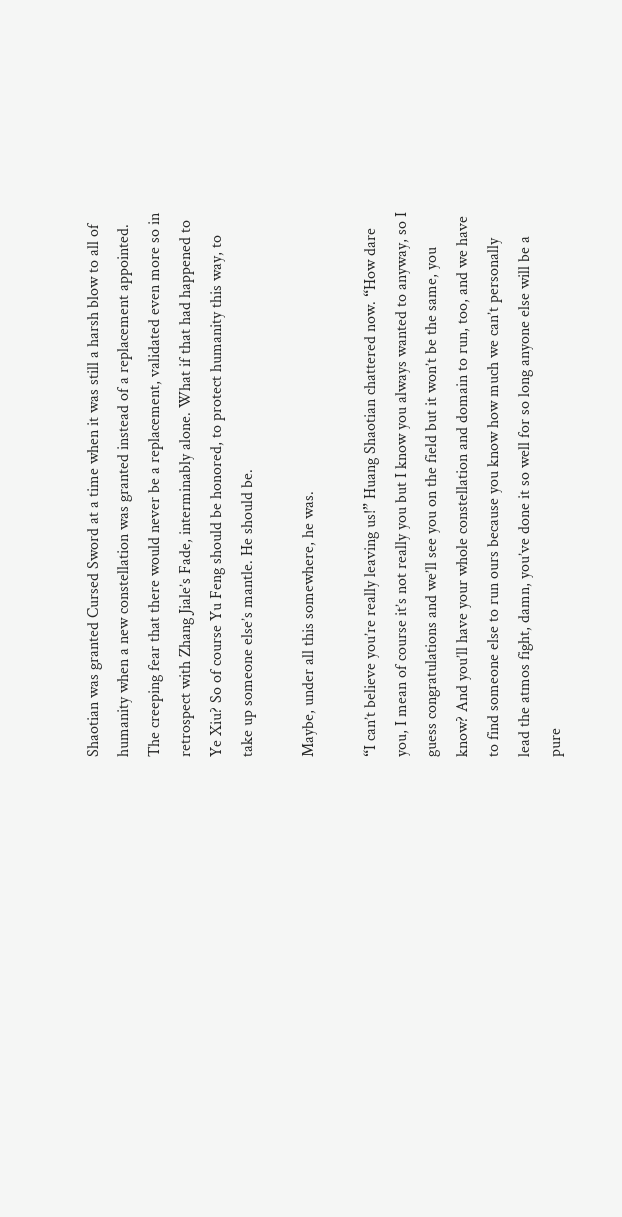Shaotian was granted Cursed Sword at a time when it was still a harsh blow to all of humanity when a new constellation was granted instead of a replacement appointed. The creeping fear that there would never be a replacement, validated even more so in retrospect with Zhang Jiale’s Fade, interminably alone. What if that had happened to Ye Xiu? So of course Yu Feng should be honored, to protect humanity this way, to take up someone else’s mantle. He should be.

Maybe, under all this somewhere, he was.

“I can’t believe you’re really leaving us!” Huang Shaotian chattered now. “How dare you, I mean of course it’s not really you but I know you always wanted to anyway, so I guess congratulations and we’ll see you on the field but it won’t be the same, you know? And you’ll have your whole constellation and domain to run, too, and we have to find someone else to run ours because you know how much we can’t personally lead the atmos fight, damn, you’ve done it so well for so long anyone else will be a pure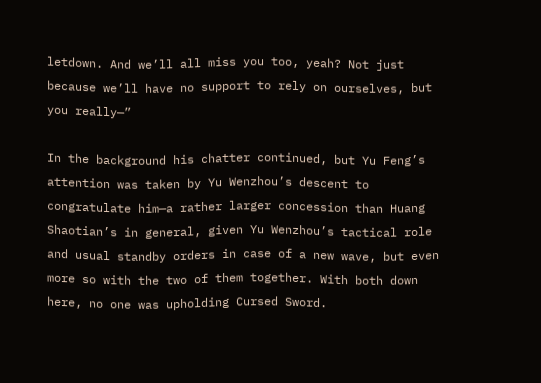letdown. And we’ll all miss you too, yeah? Not just because we’ll have no support to rely on ourselves, but you really—”

In the background his chatter continued, but Yu Feng’s attention was taken by Yu Wenzhou’s descent to congratulate him—a rather larger concession than Huang Shaotian’s in general, given Yu Wenzhou’s tactical role and usual standby orders in case of a new wave, but even more so with the two of them together. With both down here, no one was upholding Cursed Sword.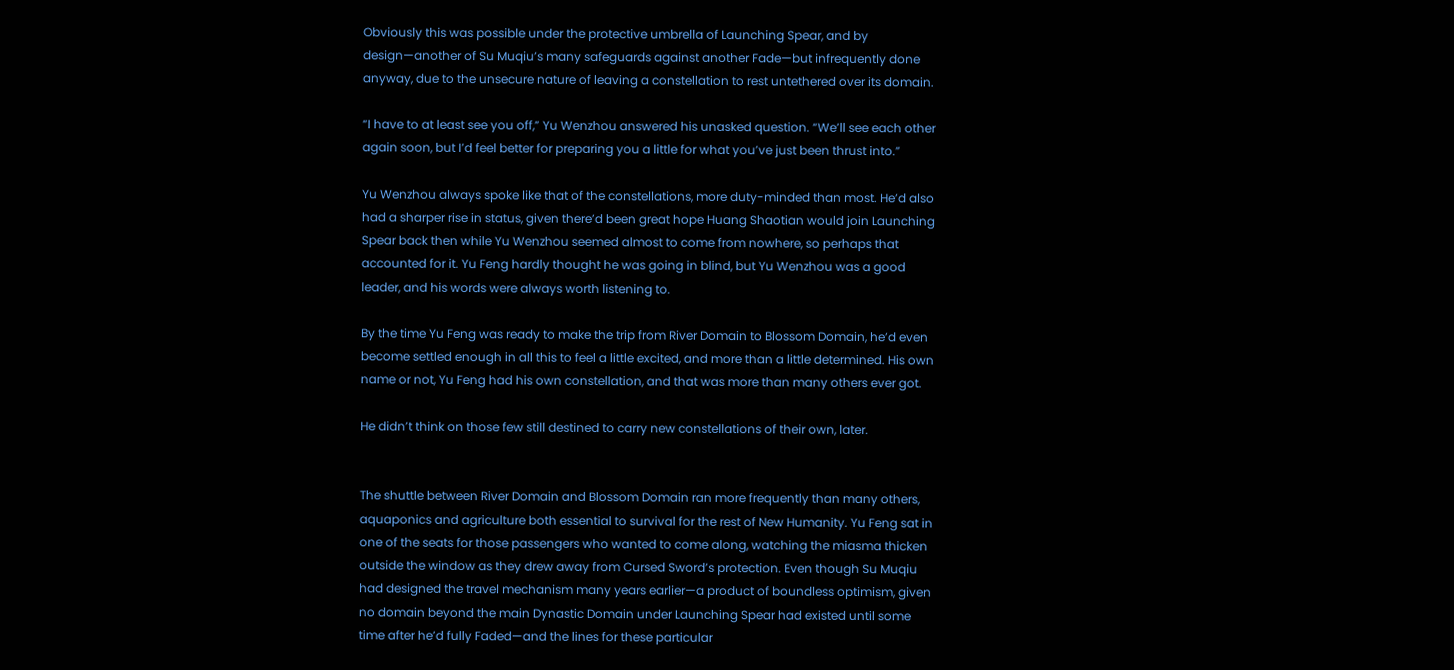Obviously this was possible under the protective umbrella of Launching Spear, and by design—another of Su Muqiu’s many safeguards against another Fade—but infrequently done anyway, due to the unsecure nature of leaving a constellation to rest untethered over its domain.

“I have to at least see you off,” Yu Wenzhou answered his unasked question. “We’ll see each other again soon, but I’d feel better for preparing you a little for what you’ve just been thrust into.”

Yu Wenzhou always spoke like that of the constellations, more duty-minded than most. He’d also had a sharper rise in status, given there’d been great hope Huang Shaotian would join Launching Spear back then while Yu Wenzhou seemed almost to come from nowhere, so perhaps that accounted for it. Yu Feng hardly thought he was going in blind, but Yu Wenzhou was a good leader, and his words were always worth listening to.

By the time Yu Feng was ready to make the trip from River Domain to Blossom Domain, he’d even become settled enough in all this to feel a little excited, and more than a little determined. His own name or not, Yu Feng had his own constellation, and that was more than many others ever got.

He didn’t think on those few still destined to carry new constellations of their own, later.


The shuttle between River Domain and Blossom Domain ran more frequently than many others, aquaponics and agriculture both essential to survival for the rest of New Humanity. Yu Feng sat in one of the seats for those passengers who wanted to come along, watching the miasma thicken outside the window as they drew away from Cursed Sword’s protection. Even though Su Muqiu had designed the travel mechanism many years earlier—a product of boundless optimism, given no domain beyond the main Dynastic Domain under Launching Spear had existed until some time after he’d fully Faded—and the lines for these particular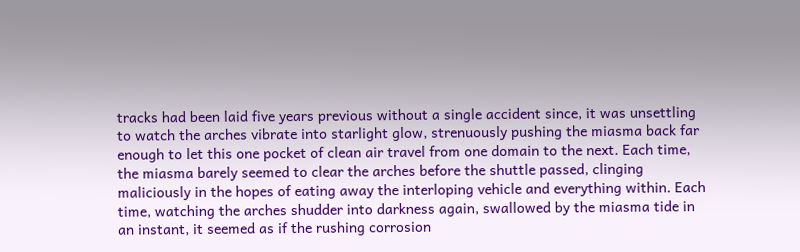tracks had been laid five years previous without a single accident since, it was unsettling to watch the arches vibrate into starlight glow, strenuously pushing the miasma back far enough to let this one pocket of clean air travel from one domain to the next. Each time, the miasma barely seemed to clear the arches before the shuttle passed, clinging maliciously in the hopes of eating away the interloping vehicle and everything within. Each time, watching the arches shudder into darkness again, swallowed by the miasma tide in an instant, it seemed as if the rushing corrosion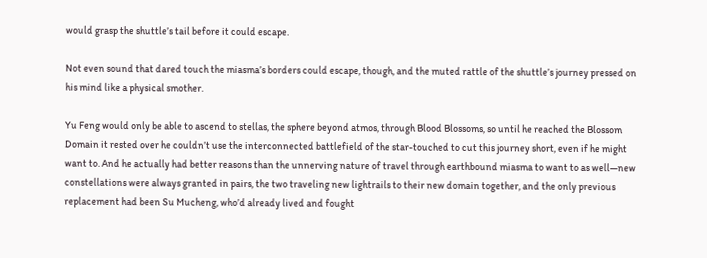would grasp the shuttle’s tail before it could escape.

Not even sound that dared touch the miasma’s borders could escape, though, and the muted rattle of the shuttle’s journey pressed on his mind like a physical smother.

Yu Feng would only be able to ascend to stellas, the sphere beyond atmos, through Blood Blossoms, so until he reached the Blossom Domain it rested over he couldn’t use the interconnected battlefield of the star-touched to cut this journey short, even if he might want to. And he actually had better reasons than the unnerving nature of travel through earthbound miasma to want to as well—new constellations were always granted in pairs, the two traveling new lightrails to their new domain together, and the only previous replacement had been Su Mucheng, who’d already lived and fought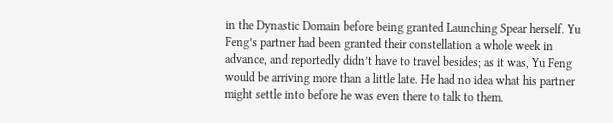in the Dynastic Domain before being granted Launching Spear herself. Yu Feng’s partner had been granted their constellation a whole week in advance, and reportedly didn’t have to travel besides; as it was, Yu Feng would be arriving more than a little late. He had no idea what his partner might settle into before he was even there to talk to them.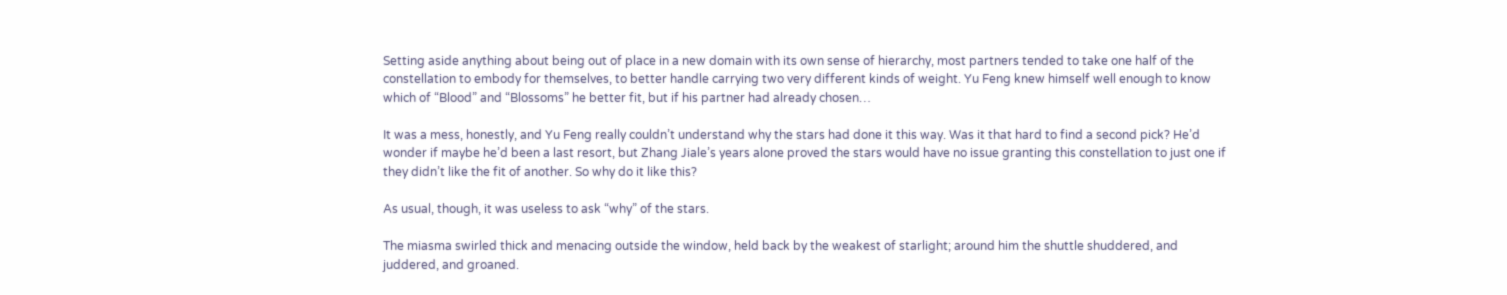Setting aside anything about being out of place in a new domain with its own sense of hierarchy, most partners tended to take one half of the constellation to embody for themselves, to better handle carrying two very different kinds of weight. Yu Feng knew himself well enough to know which of “Blood” and “Blossoms” he better fit, but if his partner had already chosen…

It was a mess, honestly, and Yu Feng really couldn’t understand why the stars had done it this way. Was it that hard to find a second pick? He’d wonder if maybe he’d been a last resort, but Zhang Jiale’s years alone proved the stars would have no issue granting this constellation to just one if they didn’t like the fit of another. So why do it like this?

As usual, though, it was useless to ask “why” of the stars.

The miasma swirled thick and menacing outside the window, held back by the weakest of starlight; around him the shuttle shuddered, and juddered, and groaned.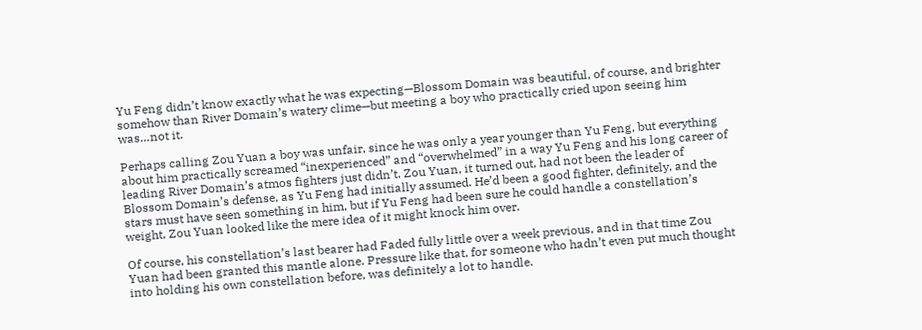Yu Feng didn’t know exactly what he was expecting—Blossom Domain was beautiful, of course, and brighter somehow than River Domain’s watery clime—but meeting a boy who practically cried upon seeing him was…not it.

Perhaps calling Zou Yuan a boy was unfair, since he was only a year younger than Yu Feng, but everything about him practically screamed “inexperienced” and “overwhelmed” in a way Yu Feng and his long career of leading River Domain’s atmos fighters just didn’t. Zou Yuan, it turned out, had not been the leader of Blossom Domain’s defense, as Yu Feng had initially assumed. He’d been a good fighter, definitely, and the stars must have seen something in him, but if Yu Feng had been sure he could handle a constellation’s weight, Zou Yuan looked like the mere idea of it might knock him over.

Of course, his constellation’s last bearer had Faded fully little over a week previous, and in that time Zou Yuan had been granted this mantle alone. Pressure like that, for someone who hadn’t even put much thought into holding his own constellation before, was definitely a lot to handle.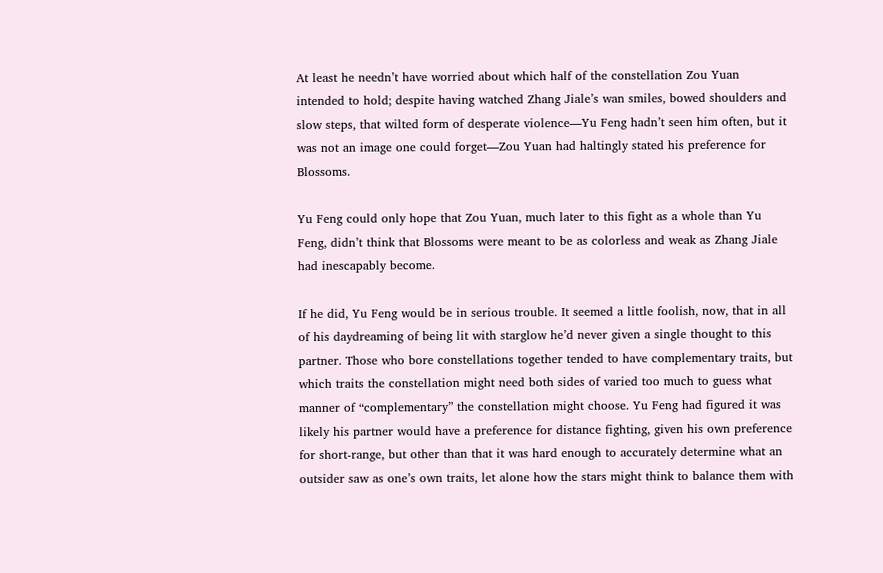At least he needn’t have worried about which half of the constellation Zou Yuan intended to hold; despite having watched Zhang Jiale’s wan smiles, bowed shoulders and slow steps, that wilted form of desperate violence—Yu Feng hadn’t seen him often, but it was not an image one could forget—Zou Yuan had haltingly stated his preference for Blossoms.

Yu Feng could only hope that Zou Yuan, much later to this fight as a whole than Yu Feng, didn’t think that Blossoms were meant to be as colorless and weak as Zhang Jiale had inescapably become.

If he did, Yu Feng would be in serious trouble. It seemed a little foolish, now, that in all of his daydreaming of being lit with starglow he’d never given a single thought to this partner. Those who bore constellations together tended to have complementary traits, but which traits the constellation might need both sides of varied too much to guess what manner of “complementary” the constellation might choose. Yu Feng had figured it was likely his partner would have a preference for distance fighting, given his own preference for short-range, but other than that it was hard enough to accurately determine what an outsider saw as one’s own traits, let alone how the stars might think to balance them with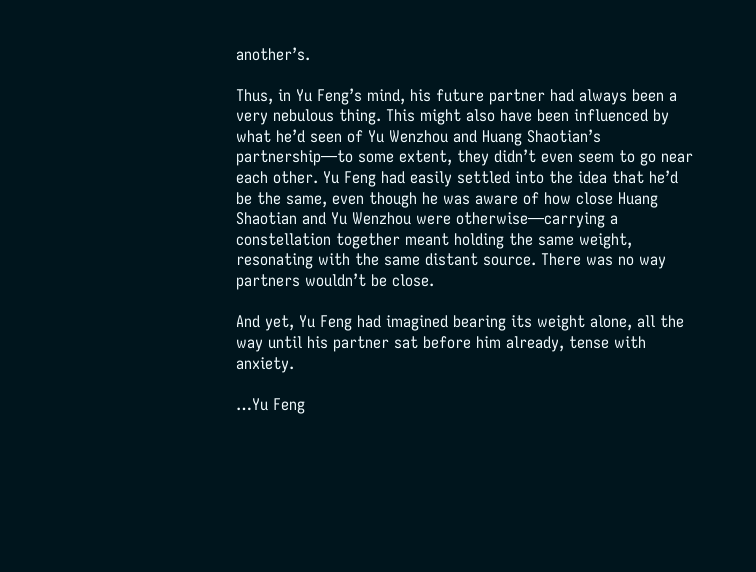another’s.

Thus, in Yu Feng’s mind, his future partner had always been a very nebulous thing. This might also have been influenced by what he’d seen of Yu Wenzhou and Huang Shaotian’s partnership—to some extent, they didn’t even seem to go near each other. Yu Feng had easily settled into the idea that he’d be the same, even though he was aware of how close Huang Shaotian and Yu Wenzhou were otherwise—carrying a constellation together meant holding the same weight, resonating with the same distant source. There was no way partners wouldn’t be close.

And yet, Yu Feng had imagined bearing its weight alone, all the way until his partner sat before him already, tense with anxiety.

…Yu Feng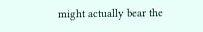might actually bear the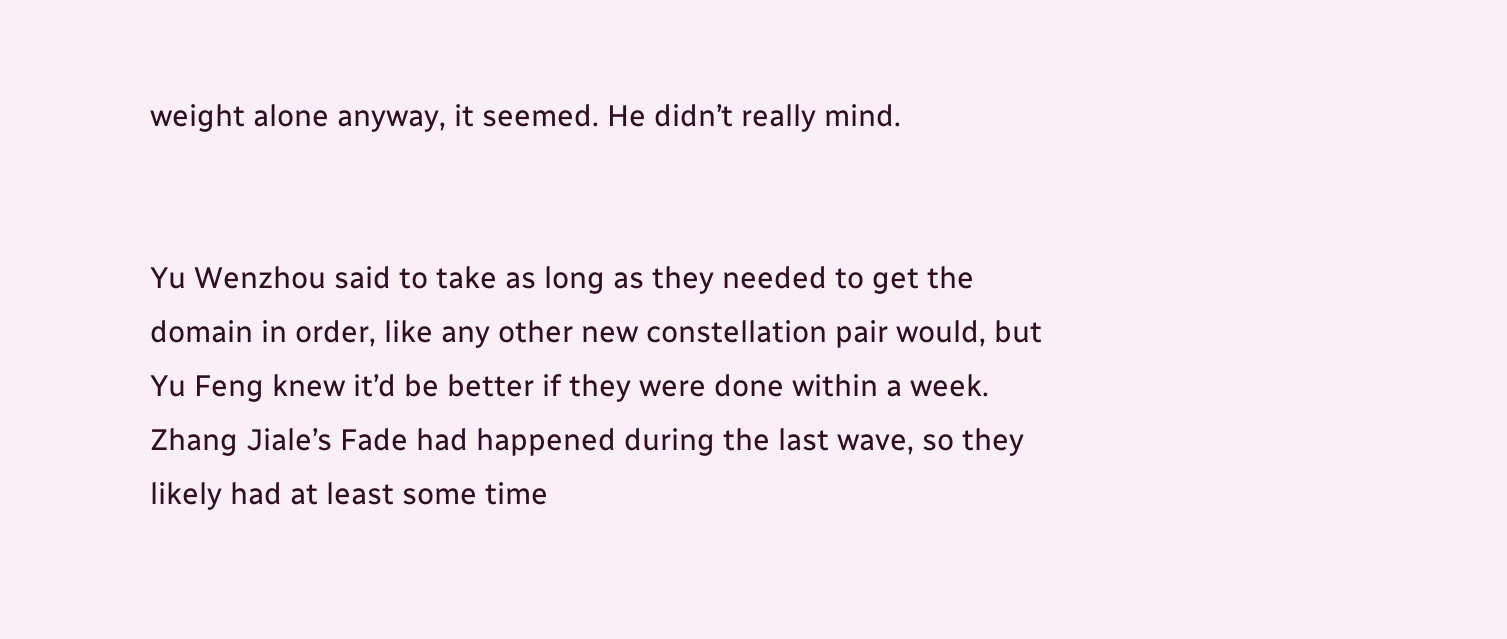weight alone anyway, it seemed. He didn’t really mind.


Yu Wenzhou said to take as long as they needed to get the domain in order, like any other new constellation pair would, but Yu Feng knew it’d be better if they were done within a week. Zhang Jiale’s Fade had happened during the last wave, so they likely had at least some time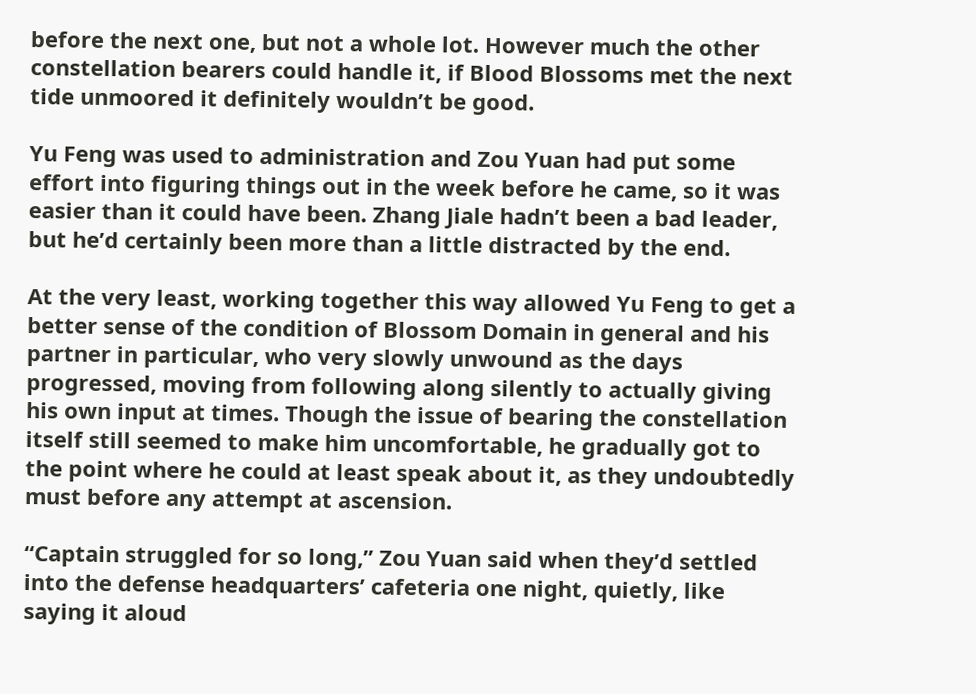before the next one, but not a whole lot. However much the other constellation bearers could handle it, if Blood Blossoms met the next tide unmoored it definitely wouldn’t be good.

Yu Feng was used to administration and Zou Yuan had put some effort into figuring things out in the week before he came, so it was easier than it could have been. Zhang Jiale hadn’t been a bad leader, but he’d certainly been more than a little distracted by the end.

At the very least, working together this way allowed Yu Feng to get a better sense of the condition of Blossom Domain in general and his partner in particular, who very slowly unwound as the days progressed, moving from following along silently to actually giving his own input at times. Though the issue of bearing the constellation itself still seemed to make him uncomfortable, he gradually got to the point where he could at least speak about it, as they undoubtedly must before any attempt at ascension.

“Captain struggled for so long,” Zou Yuan said when they’d settled into the defense headquarters’ cafeteria one night, quietly, like saying it aloud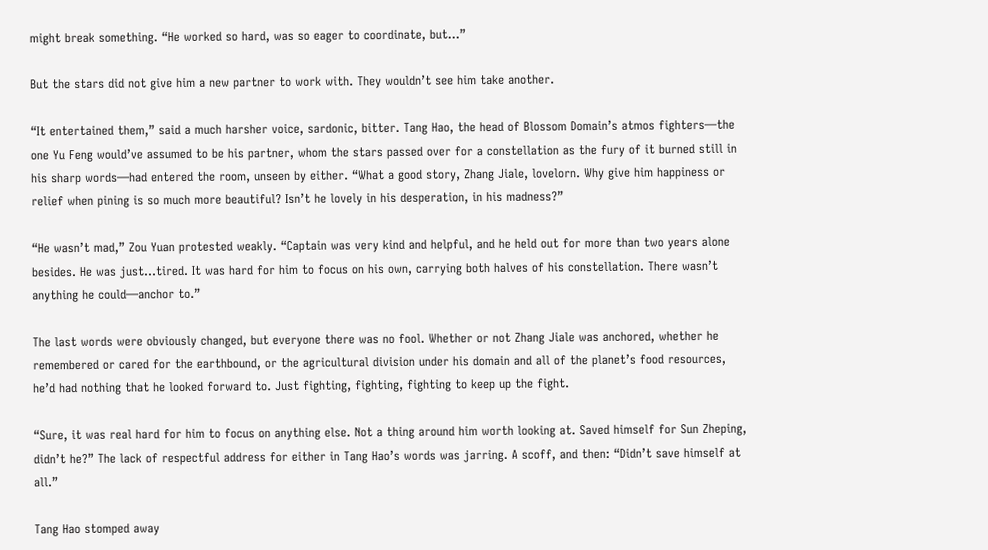might break something. “He worked so hard, was so eager to coordinate, but…”

But the stars did not give him a new partner to work with. They wouldn’t see him take another.

“It entertained them,” said a much harsher voice, sardonic, bitter. Tang Hao, the head of Blossom Domain’s atmos fighters—the one Yu Feng would’ve assumed to be his partner, whom the stars passed over for a constellation as the fury of it burned still in his sharp words—had entered the room, unseen by either. “What a good story, Zhang Jiale, lovelorn. Why give him happiness or relief when pining is so much more beautiful? Isn’t he lovely in his desperation, in his madness?”

“He wasn’t mad,” Zou Yuan protested weakly. “Captain was very kind and helpful, and he held out for more than two years alone besides. He was just…tired. It was hard for him to focus on his own, carrying both halves of his constellation. There wasn’t anything he could—anchor to.”

The last words were obviously changed, but everyone there was no fool. Whether or not Zhang Jiale was anchored, whether he remembered or cared for the earthbound, or the agricultural division under his domain and all of the planet’s food resources, he’d had nothing that he looked forward to. Just fighting, fighting, fighting to keep up the fight.

“Sure, it was real hard for him to focus on anything else. Not a thing around him worth looking at. Saved himself for Sun Zheping, didn’t he?” The lack of respectful address for either in Tang Hao’s words was jarring. A scoff, and then: “Didn’t save himself at all.”

Tang Hao stomped away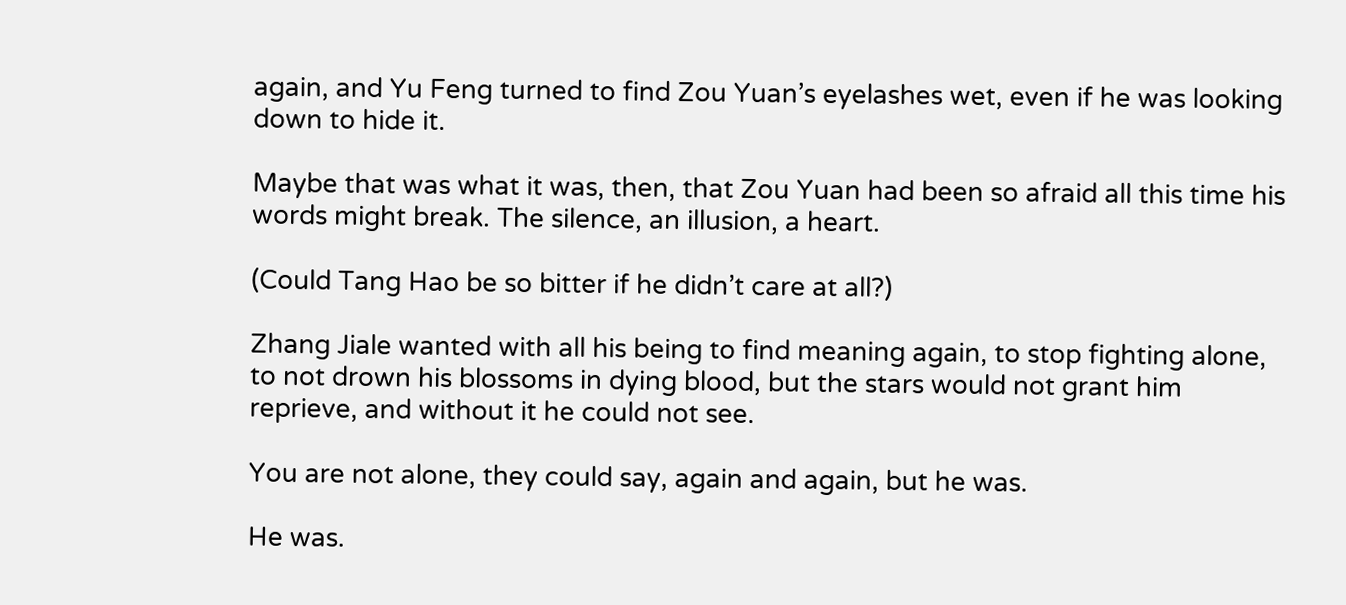again, and Yu Feng turned to find Zou Yuan’s eyelashes wet, even if he was looking down to hide it.

Maybe that was what it was, then, that Zou Yuan had been so afraid all this time his words might break. The silence, an illusion, a heart.

(Could Tang Hao be so bitter if he didn’t care at all?)

Zhang Jiale wanted with all his being to find meaning again, to stop fighting alone, to not drown his blossoms in dying blood, but the stars would not grant him reprieve, and without it he could not see.

You are not alone, they could say, again and again, but he was.

He was.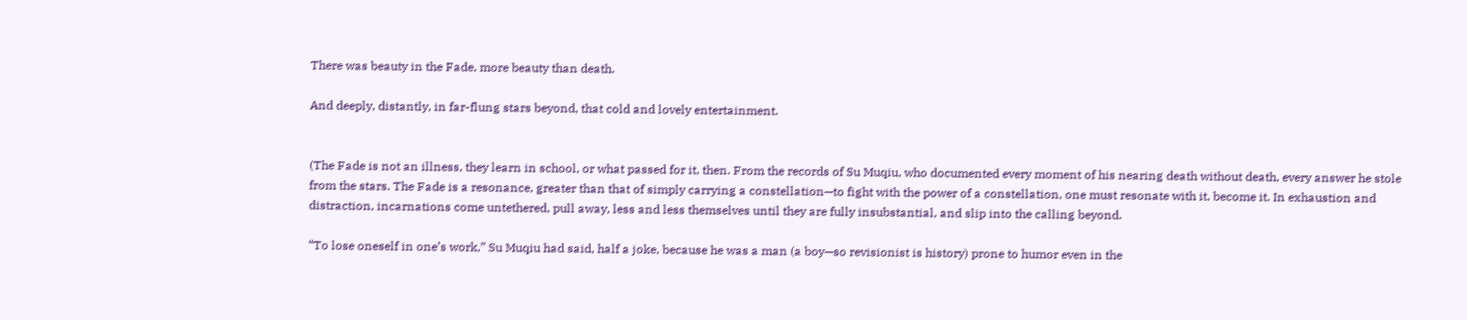There was beauty in the Fade, more beauty than death.

And deeply, distantly, in far-flung stars beyond, that cold and lovely entertainment.


(The Fade is not an illness, they learn in school, or what passed for it, then. From the records of Su Muqiu, who documented every moment of his nearing death without death, every answer he stole from the stars. The Fade is a resonance, greater than that of simply carrying a constellation—to fight with the power of a constellation, one must resonate with it, become it. In exhaustion and distraction, incarnations come untethered, pull away, less and less themselves until they are fully insubstantial, and slip into the calling beyond.

“To lose oneself in one’s work,” Su Muqiu had said, half a joke, because he was a man (a boy—so revisionist is history) prone to humor even in the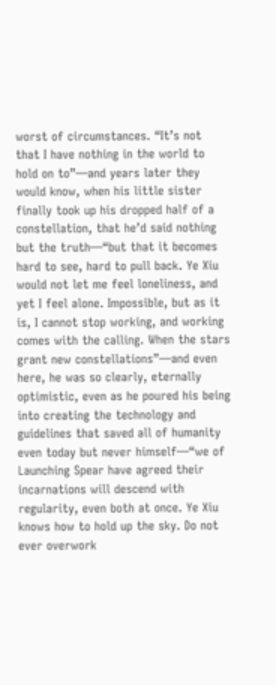worst of circumstances. “It’s not that I have nothing in the world to hold on to”—and years later they would know, when his little sister finally took up his dropped half of a constellation, that he’d said nothing but the truth—“but that it becomes hard to see, hard to pull back. Ye Xiu would not let me feel loneliness, and yet I feel alone. Impossible, but as it is, I cannot stop working, and working comes with the calling. When the stars grant new constellations”—and even here, he was so clearly, eternally optimistic, even as he poured his being into creating the technology and guidelines that saved all of humanity even today but never himself—“we of Launching Spear have agreed their incarnations will descend with regularity, even both at once. Ye Xiu knows how to hold up the sky. Do not ever overwork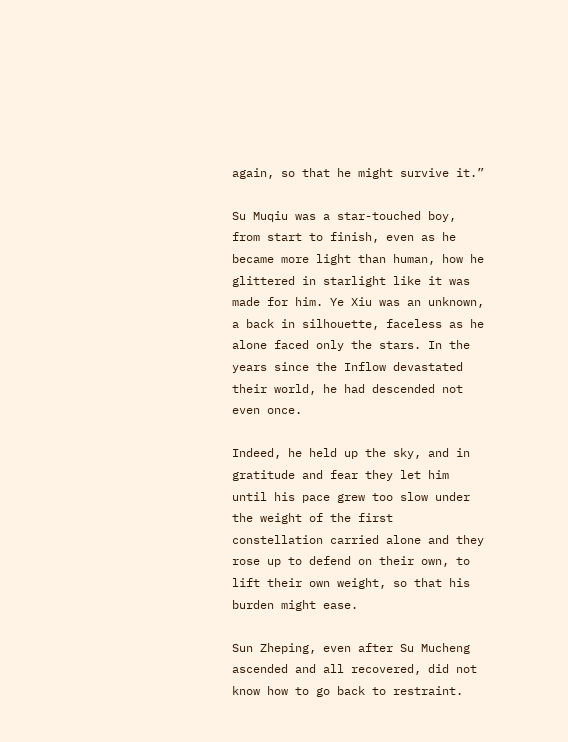again, so that he might survive it.”

Su Muqiu was a star-touched boy, from start to finish, even as he became more light than human, how he glittered in starlight like it was made for him. Ye Xiu was an unknown, a back in silhouette, faceless as he alone faced only the stars. In the years since the Inflow devastated their world, he had descended not even once.

Indeed, he held up the sky, and in gratitude and fear they let him until his pace grew too slow under the weight of the first constellation carried alone and they rose up to defend on their own, to lift their own weight, so that his burden might ease.

Sun Zheping, even after Su Mucheng ascended and all recovered, did not know how to go back to restraint.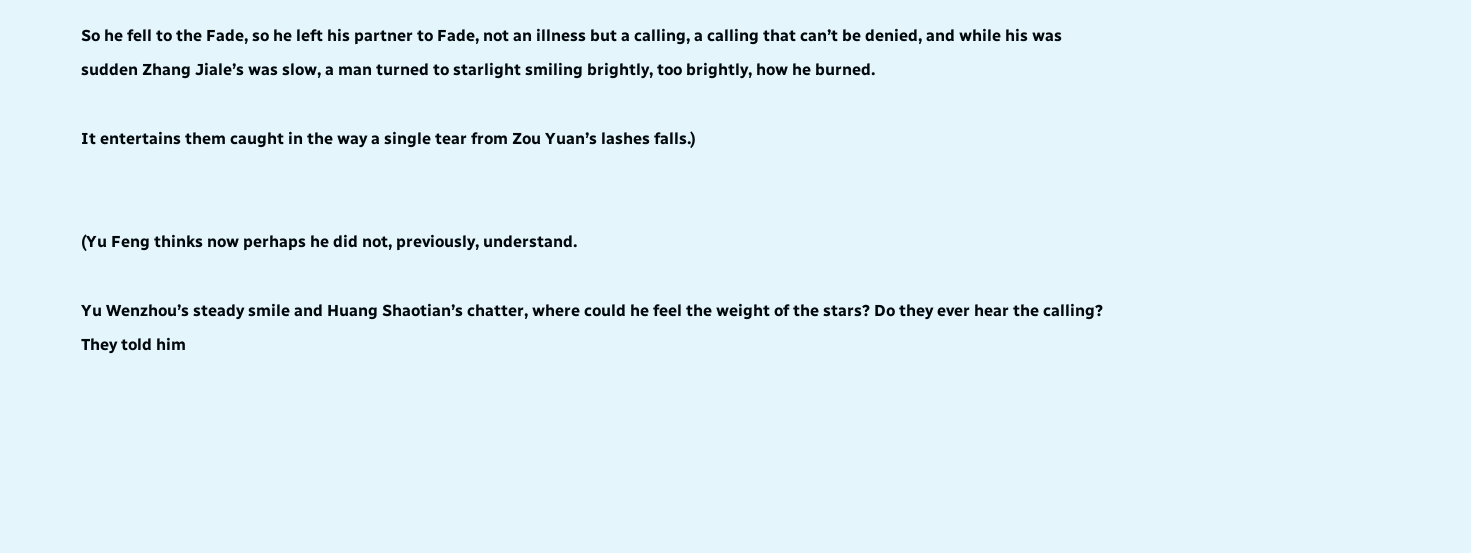So he fell to the Fade, so he left his partner to Fade, not an illness but a calling, a calling that can’t be denied, and while his was sudden Zhang Jiale’s was slow, a man turned to starlight smiling brightly, too brightly, how he burned.

It entertains them caught in the way a single tear from Zou Yuan’s lashes falls.)


(Yu Feng thinks now perhaps he did not, previously, understand.

Yu Wenzhou’s steady smile and Huang Shaotian’s chatter, where could he feel the weight of the stars? Do they ever hear the calling? They told him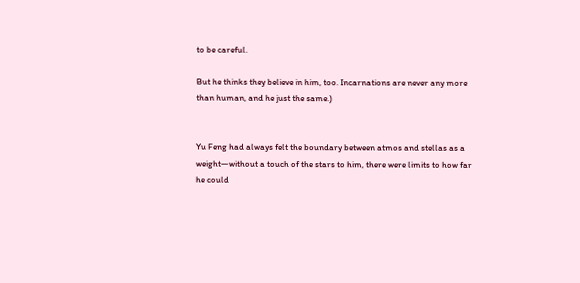to be careful.

But he thinks they believe in him, too. Incarnations are never any more than human, and he just the same.)


Yu Feng had always felt the boundary between atmos and stellas as a weight—without a touch of the stars to him, there were limits to how far he could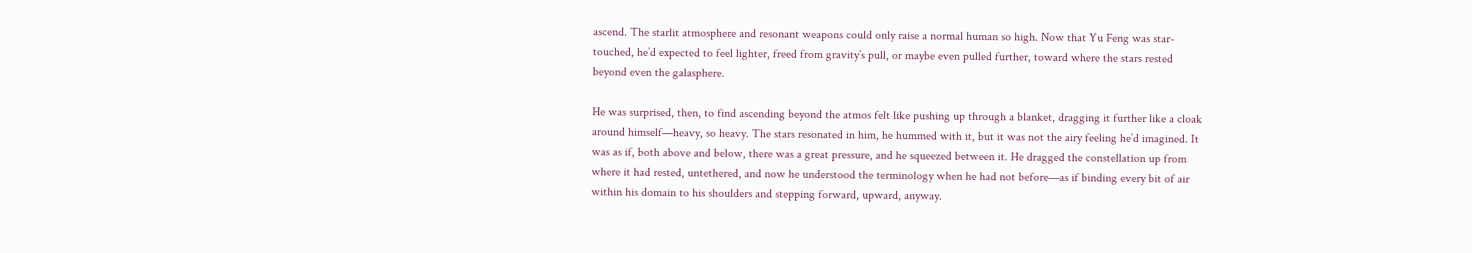ascend. The starlit atmosphere and resonant weapons could only raise a normal human so high. Now that Yu Feng was star-touched, he’d expected to feel lighter, freed from gravity’s pull, or maybe even pulled further, toward where the stars rested beyond even the galasphere.

He was surprised, then, to find ascending beyond the atmos felt like pushing up through a blanket, dragging it further like a cloak around himself—heavy, so heavy. The stars resonated in him, he hummed with it, but it was not the airy feeling he’d imagined. It was as if, both above and below, there was a great pressure, and he squeezed between it. He dragged the constellation up from where it had rested, untethered, and now he understood the terminology when he had not before—as if binding every bit of air within his domain to his shoulders and stepping forward, upward, anyway.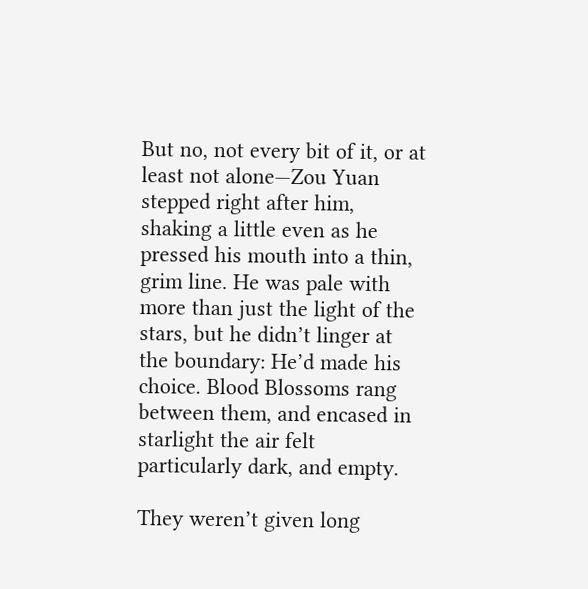But no, not every bit of it, or at least not alone—Zou Yuan stepped right after him, shaking a little even as he pressed his mouth into a thin, grim line. He was pale with more than just the light of the stars, but he didn’t linger at the boundary: He’d made his choice. Blood Blossoms rang between them, and encased in starlight the air felt particularly dark, and empty.

They weren’t given long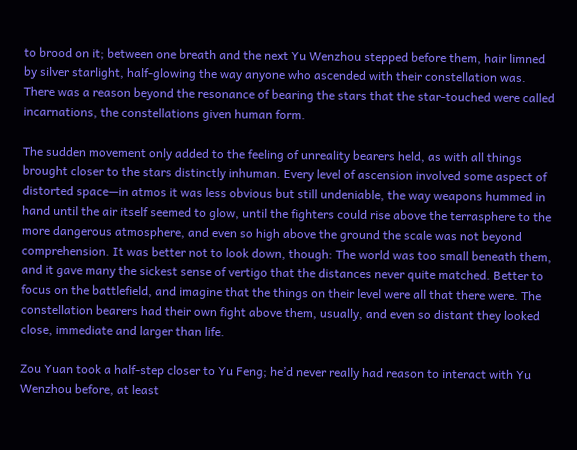to brood on it; between one breath and the next Yu Wenzhou stepped before them, hair limned by silver starlight, half-glowing the way anyone who ascended with their constellation was. There was a reason beyond the resonance of bearing the stars that the star-touched were called incarnations, the constellations given human form.

The sudden movement only added to the feeling of unreality bearers held, as with all things brought closer to the stars distinctly inhuman. Every level of ascension involved some aspect of distorted space—in atmos it was less obvious but still undeniable, the way weapons hummed in hand until the air itself seemed to glow, until the fighters could rise above the terrasphere to the more dangerous atmosphere, and even so high above the ground the scale was not beyond comprehension. It was better not to look down, though: The world was too small beneath them, and it gave many the sickest sense of vertigo that the distances never quite matched. Better to focus on the battlefield, and imagine that the things on their level were all that there were. The constellation bearers had their own fight above them, usually, and even so distant they looked close, immediate and larger than life.

Zou Yuan took a half-step closer to Yu Feng; he’d never really had reason to interact with Yu Wenzhou before, at least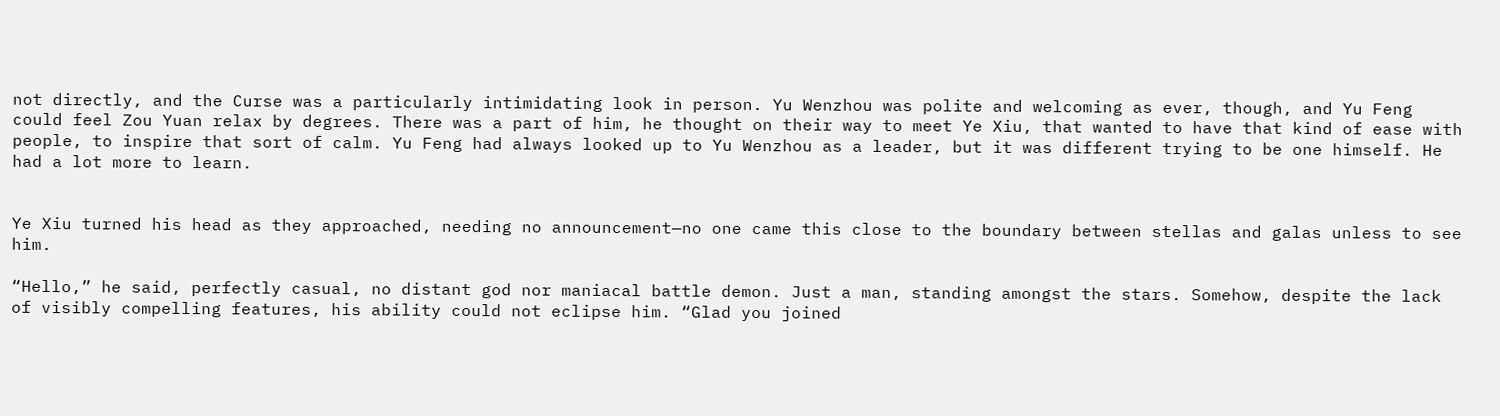not directly, and the Curse was a particularly intimidating look in person. Yu Wenzhou was polite and welcoming as ever, though, and Yu Feng could feel Zou Yuan relax by degrees. There was a part of him, he thought on their way to meet Ye Xiu, that wanted to have that kind of ease with people, to inspire that sort of calm. Yu Feng had always looked up to Yu Wenzhou as a leader, but it was different trying to be one himself. He had a lot more to learn.


Ye Xiu turned his head as they approached, needing no announcement—no one came this close to the boundary between stellas and galas unless to see him.

“Hello,” he said, perfectly casual, no distant god nor maniacal battle demon. Just a man, standing amongst the stars. Somehow, despite the lack of visibly compelling features, his ability could not eclipse him. “Glad you joined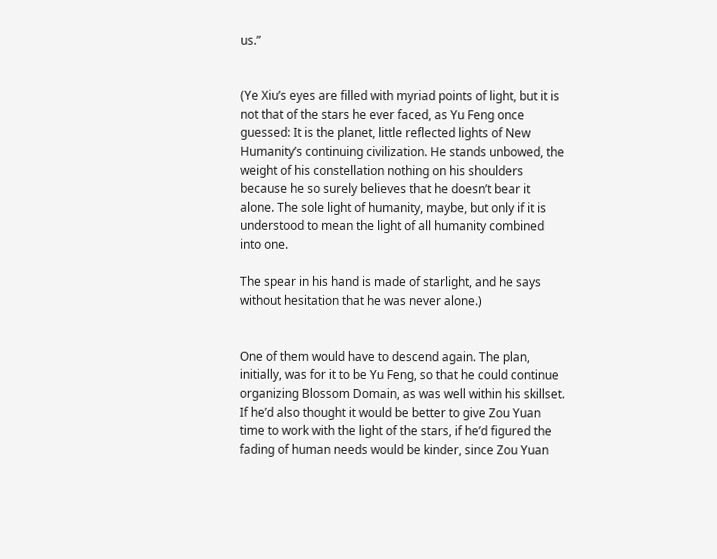us.”


(Ye Xiu’s eyes are filled with myriad points of light, but it is not that of the stars he ever faced, as Yu Feng once guessed: It is the planet, little reflected lights of New Humanity’s continuing civilization. He stands unbowed, the weight of his constellation nothing on his shoulders because he so surely believes that he doesn’t bear it alone. The sole light of humanity, maybe, but only if it is understood to mean the light of all humanity combined into one.

The spear in his hand is made of starlight, and he says without hesitation that he was never alone.)


One of them would have to descend again. The plan, initially, was for it to be Yu Feng, so that he could continue organizing Blossom Domain, as was well within his skillset. If he’d also thought it would be better to give Zou Yuan time to work with the light of the stars, if he’d figured the fading of human needs would be kinder, since Zou Yuan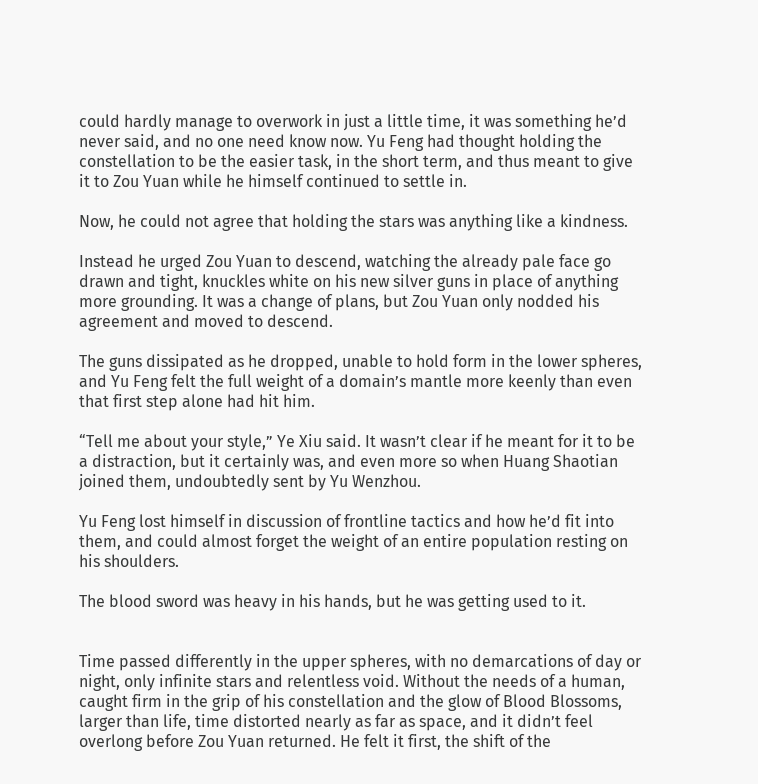could hardly manage to overwork in just a little time, it was something he’d never said, and no one need know now. Yu Feng had thought holding the constellation to be the easier task, in the short term, and thus meant to give it to Zou Yuan while he himself continued to settle in.

Now, he could not agree that holding the stars was anything like a kindness.

Instead he urged Zou Yuan to descend, watching the already pale face go drawn and tight, knuckles white on his new silver guns in place of anything more grounding. It was a change of plans, but Zou Yuan only nodded his agreement and moved to descend.

The guns dissipated as he dropped, unable to hold form in the lower spheres, and Yu Feng felt the full weight of a domain’s mantle more keenly than even that first step alone had hit him.

“Tell me about your style,” Ye Xiu said. It wasn’t clear if he meant for it to be a distraction, but it certainly was, and even more so when Huang Shaotian joined them, undoubtedly sent by Yu Wenzhou.

Yu Feng lost himself in discussion of frontline tactics and how he’d fit into them, and could almost forget the weight of an entire population resting on his shoulders.

The blood sword was heavy in his hands, but he was getting used to it.


Time passed differently in the upper spheres, with no demarcations of day or night, only infinite stars and relentless void. Without the needs of a human, caught firm in the grip of his constellation and the glow of Blood Blossoms, larger than life, time distorted nearly as far as space, and it didn’t feel overlong before Zou Yuan returned. He felt it first, the shift of the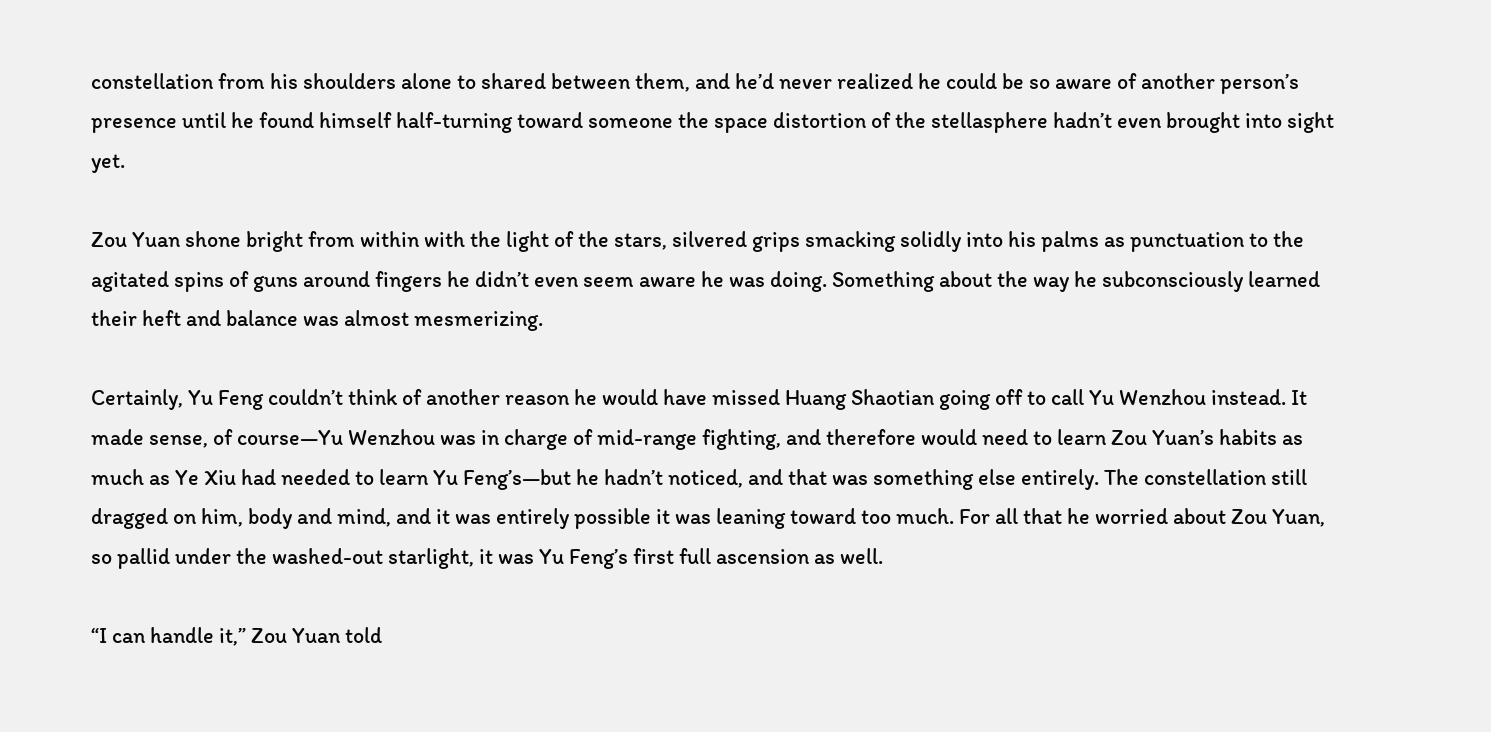constellation from his shoulders alone to shared between them, and he’d never realized he could be so aware of another person’s presence until he found himself half-turning toward someone the space distortion of the stellasphere hadn’t even brought into sight yet.

Zou Yuan shone bright from within with the light of the stars, silvered grips smacking solidly into his palms as punctuation to the agitated spins of guns around fingers he didn’t even seem aware he was doing. Something about the way he subconsciously learned their heft and balance was almost mesmerizing.

Certainly, Yu Feng couldn’t think of another reason he would have missed Huang Shaotian going off to call Yu Wenzhou instead. It made sense, of course—Yu Wenzhou was in charge of mid-range fighting, and therefore would need to learn Zou Yuan’s habits as much as Ye Xiu had needed to learn Yu Feng’s—but he hadn’t noticed, and that was something else entirely. The constellation still dragged on him, body and mind, and it was entirely possible it was leaning toward too much. For all that he worried about Zou Yuan, so pallid under the washed-out starlight, it was Yu Feng’s first full ascension as well.

“I can handle it,” Zou Yuan told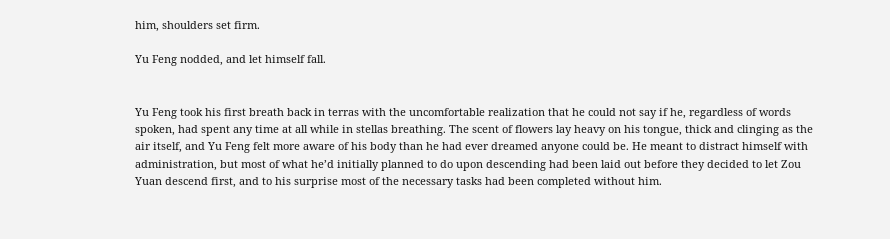him, shoulders set firm.

Yu Feng nodded, and let himself fall.


Yu Feng took his first breath back in terras with the uncomfortable realization that he could not say if he, regardless of words spoken, had spent any time at all while in stellas breathing. The scent of flowers lay heavy on his tongue, thick and clinging as the air itself, and Yu Feng felt more aware of his body than he had ever dreamed anyone could be. He meant to distract himself with administration, but most of what he’d initially planned to do upon descending had been laid out before they decided to let Zou Yuan descend first, and to his surprise most of the necessary tasks had been completed without him.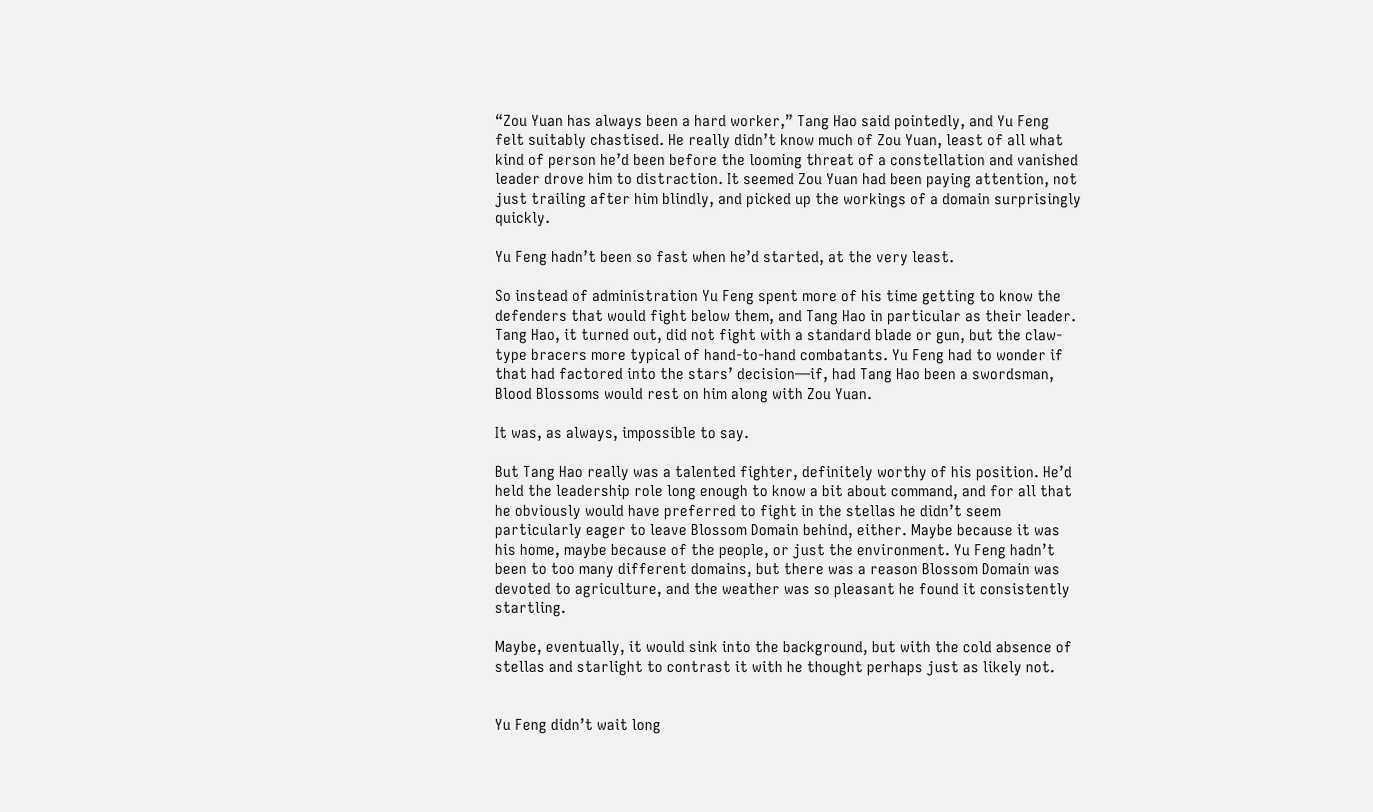“Zou Yuan has always been a hard worker,” Tang Hao said pointedly, and Yu Feng felt suitably chastised. He really didn’t know much of Zou Yuan, least of all what kind of person he’d been before the looming threat of a constellation and vanished leader drove him to distraction. It seemed Zou Yuan had been paying attention, not just trailing after him blindly, and picked up the workings of a domain surprisingly quickly.

Yu Feng hadn’t been so fast when he’d started, at the very least.

So instead of administration Yu Feng spent more of his time getting to know the defenders that would fight below them, and Tang Hao in particular as their leader. Tang Hao, it turned out, did not fight with a standard blade or gun, but the claw-type bracers more typical of hand-to-hand combatants. Yu Feng had to wonder if that had factored into the stars’ decision—if, had Tang Hao been a swordsman, Blood Blossoms would rest on him along with Zou Yuan.

It was, as always, impossible to say.

But Tang Hao really was a talented fighter, definitely worthy of his position. He’d held the leadership role long enough to know a bit about command, and for all that he obviously would have preferred to fight in the stellas he didn’t seem particularly eager to leave Blossom Domain behind, either. Maybe because it was his home, maybe because of the people, or just the environment. Yu Feng hadn’t been to too many different domains, but there was a reason Blossom Domain was devoted to agriculture, and the weather was so pleasant he found it consistently startling.

Maybe, eventually, it would sink into the background, but with the cold absence of stellas and starlight to contrast it with he thought perhaps just as likely not.


Yu Feng didn’t wait long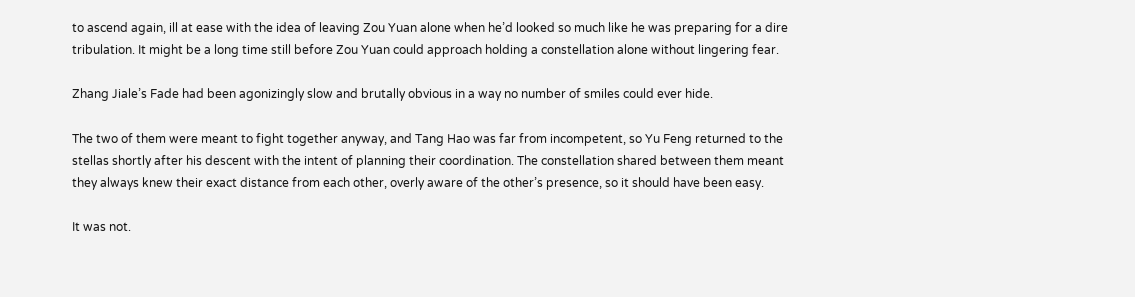to ascend again, ill at ease with the idea of leaving Zou Yuan alone when he’d looked so much like he was preparing for a dire tribulation. It might be a long time still before Zou Yuan could approach holding a constellation alone without lingering fear.

Zhang Jiale’s Fade had been agonizingly slow and brutally obvious in a way no number of smiles could ever hide.

The two of them were meant to fight together anyway, and Tang Hao was far from incompetent, so Yu Feng returned to the stellas shortly after his descent with the intent of planning their coordination. The constellation shared between them meant they always knew their exact distance from each other, overly aware of the other’s presence, so it should have been easy.

It was not.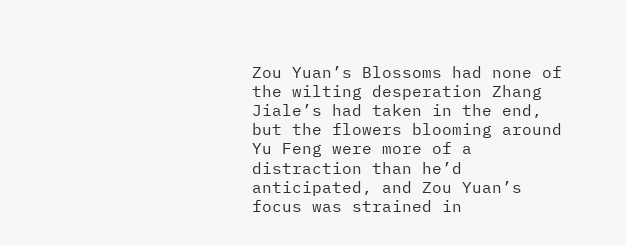Zou Yuan’s Blossoms had none of the wilting desperation Zhang Jiale’s had taken in the end, but the flowers blooming around Yu Feng were more of a distraction than he’d anticipated, and Zou Yuan’s focus was strained in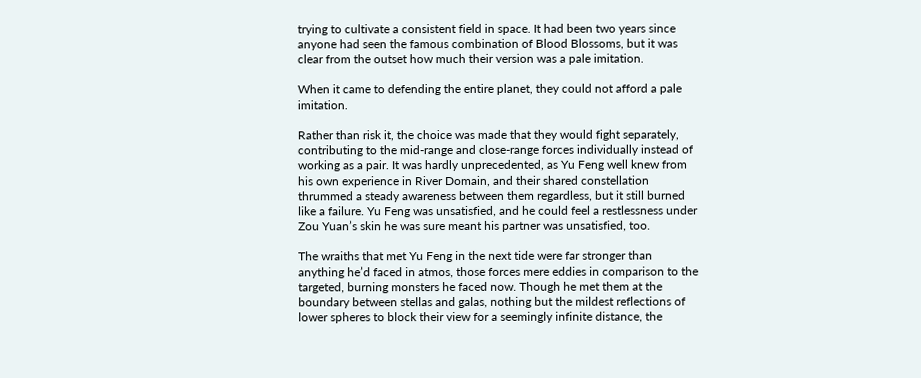trying to cultivate a consistent field in space. It had been two years since anyone had seen the famous combination of Blood Blossoms, but it was clear from the outset how much their version was a pale imitation.

When it came to defending the entire planet, they could not afford a pale imitation.

Rather than risk it, the choice was made that they would fight separately, contributing to the mid-range and close-range forces individually instead of working as a pair. It was hardly unprecedented, as Yu Feng well knew from his own experience in River Domain, and their shared constellation thrummed a steady awareness between them regardless, but it still burned like a failure. Yu Feng was unsatisfied, and he could feel a restlessness under Zou Yuan’s skin he was sure meant his partner was unsatisfied, too.

The wraiths that met Yu Feng in the next tide were far stronger than anything he’d faced in atmos, those forces mere eddies in comparison to the targeted, burning monsters he faced now. Though he met them at the boundary between stellas and galas, nothing but the mildest reflections of lower spheres to block their view for a seemingly infinite distance, the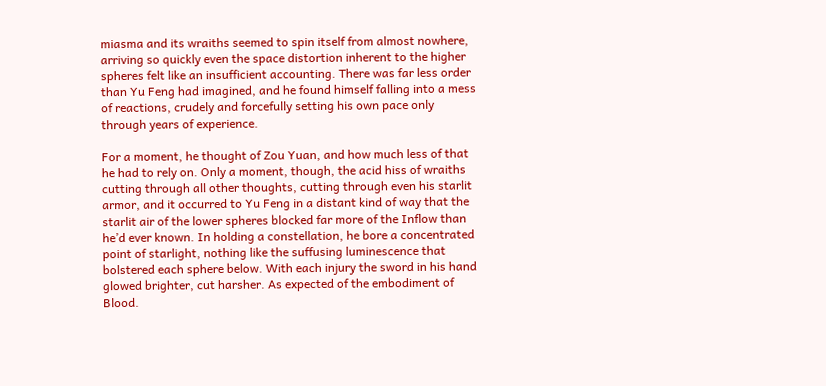miasma and its wraiths seemed to spin itself from almost nowhere, arriving so quickly even the space distortion inherent to the higher spheres felt like an insufficient accounting. There was far less order than Yu Feng had imagined, and he found himself falling into a mess of reactions, crudely and forcefully setting his own pace only through years of experience.

For a moment, he thought of Zou Yuan, and how much less of that he had to rely on. Only a moment, though, the acid hiss of wraiths cutting through all other thoughts, cutting through even his starlit armor, and it occurred to Yu Feng in a distant kind of way that the starlit air of the lower spheres blocked far more of the Inflow than he’d ever known. In holding a constellation, he bore a concentrated point of starlight, nothing like the suffusing luminescence that bolstered each sphere below. With each injury the sword in his hand glowed brighter, cut harsher. As expected of the embodiment of Blood.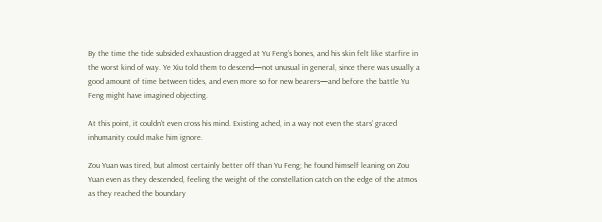By the time the tide subsided exhaustion dragged at Yu Feng’s bones, and his skin felt like starfire in the worst kind of way. Ye Xiu told them to descend—not unusual in general, since there was usually a good amount of time between tides, and even more so for new bearers—and before the battle Yu Feng might have imagined objecting.

At this point, it couldn’t even cross his mind. Existing ached, in a way not even the stars’ graced inhumanity could make him ignore.

Zou Yuan was tired, but almost certainly better off than Yu Feng; he found himself leaning on Zou Yuan even as they descended, feeling the weight of the constellation catch on the edge of the atmos as they reached the boundary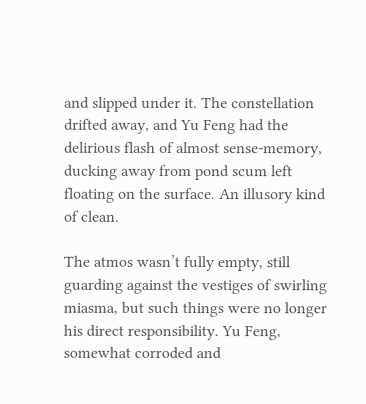and slipped under it. The constellation drifted away, and Yu Feng had the delirious flash of almost sense-memory, ducking away from pond scum left floating on the surface. An illusory kind of clean.

The atmos wasn’t fully empty, still guarding against the vestiges of swirling miasma, but such things were no longer his direct responsibility. Yu Feng, somewhat corroded and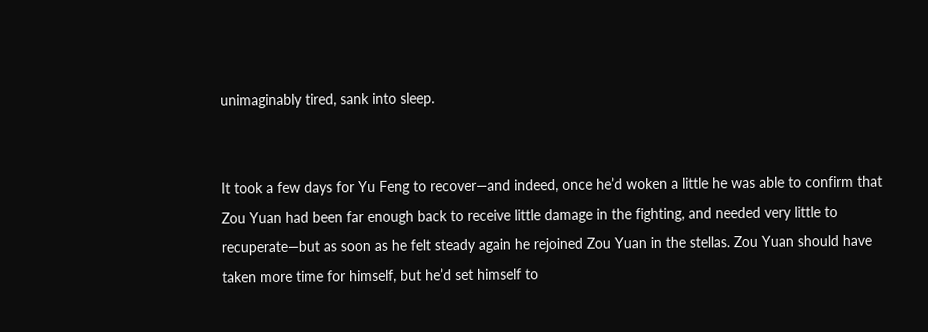unimaginably tired, sank into sleep.


It took a few days for Yu Feng to recover—and indeed, once he’d woken a little he was able to confirm that Zou Yuan had been far enough back to receive little damage in the fighting, and needed very little to recuperate—but as soon as he felt steady again he rejoined Zou Yuan in the stellas. Zou Yuan should have taken more time for himself, but he’d set himself to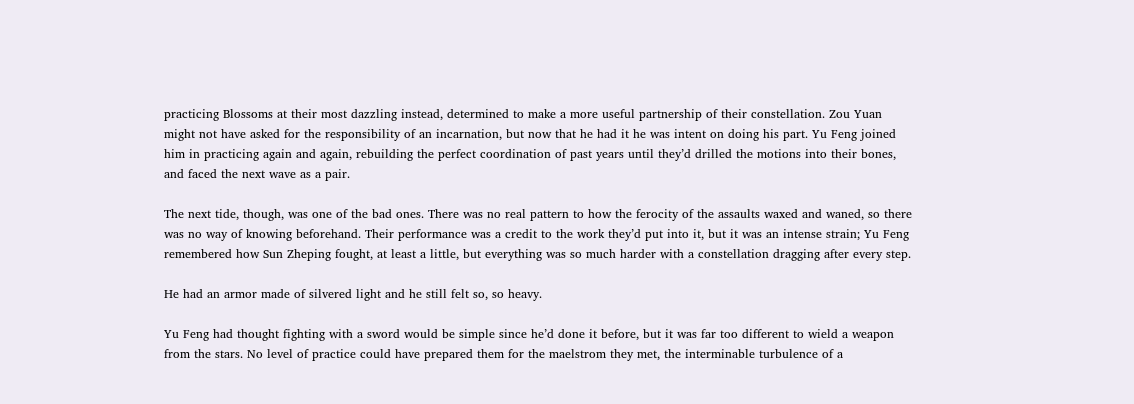practicing Blossoms at their most dazzling instead, determined to make a more useful partnership of their constellation. Zou Yuan might not have asked for the responsibility of an incarnation, but now that he had it he was intent on doing his part. Yu Feng joined him in practicing again and again, rebuilding the perfect coordination of past years until they’d drilled the motions into their bones, and faced the next wave as a pair.

The next tide, though, was one of the bad ones. There was no real pattern to how the ferocity of the assaults waxed and waned, so there was no way of knowing beforehand. Their performance was a credit to the work they’d put into it, but it was an intense strain; Yu Feng remembered how Sun Zheping fought, at least a little, but everything was so much harder with a constellation dragging after every step.

He had an armor made of silvered light and he still felt so, so heavy.

Yu Feng had thought fighting with a sword would be simple since he’d done it before, but it was far too different to wield a weapon from the stars. No level of practice could have prepared them for the maelstrom they met, the interminable turbulence of a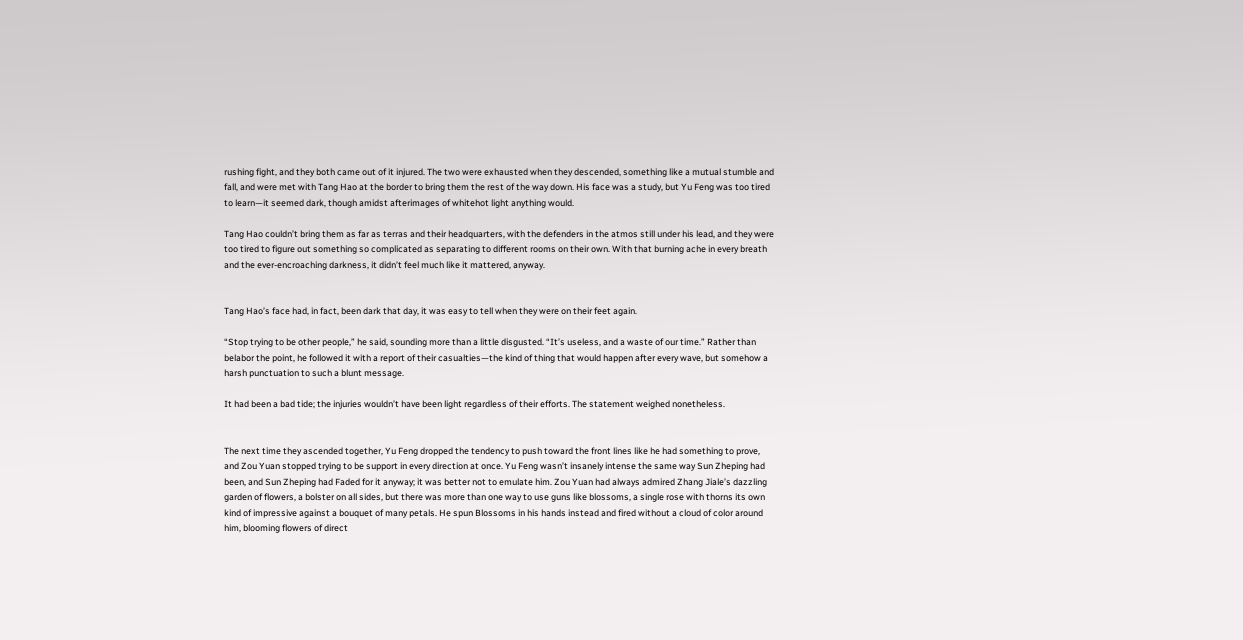rushing fight, and they both came out of it injured. The two were exhausted when they descended, something like a mutual stumble and fall, and were met with Tang Hao at the border to bring them the rest of the way down. His face was a study, but Yu Feng was too tired to learn—it seemed dark, though amidst afterimages of whitehot light anything would.

Tang Hao couldn’t bring them as far as terras and their headquarters, with the defenders in the atmos still under his lead, and they were too tired to figure out something so complicated as separating to different rooms on their own. With that burning ache in every breath and the ever-encroaching darkness, it didn’t feel much like it mattered, anyway.


Tang Hao’s face had, in fact, been dark that day, it was easy to tell when they were on their feet again.

“Stop trying to be other people,” he said, sounding more than a little disgusted. “It’s useless, and a waste of our time.” Rather than belabor the point, he followed it with a report of their casualties—the kind of thing that would happen after every wave, but somehow a harsh punctuation to such a blunt message.

It had been a bad tide; the injuries wouldn’t have been light regardless of their efforts. The statement weighed nonetheless.


The next time they ascended together, Yu Feng dropped the tendency to push toward the front lines like he had something to prove, and Zou Yuan stopped trying to be support in every direction at once. Yu Feng wasn’t insanely intense the same way Sun Zheping had been, and Sun Zheping had Faded for it anyway; it was better not to emulate him. Zou Yuan had always admired Zhang Jiale’s dazzling garden of flowers, a bolster on all sides, but there was more than one way to use guns like blossoms, a single rose with thorns its own kind of impressive against a bouquet of many petals. He spun Blossoms in his hands instead and fired without a cloud of color around him, blooming flowers of direct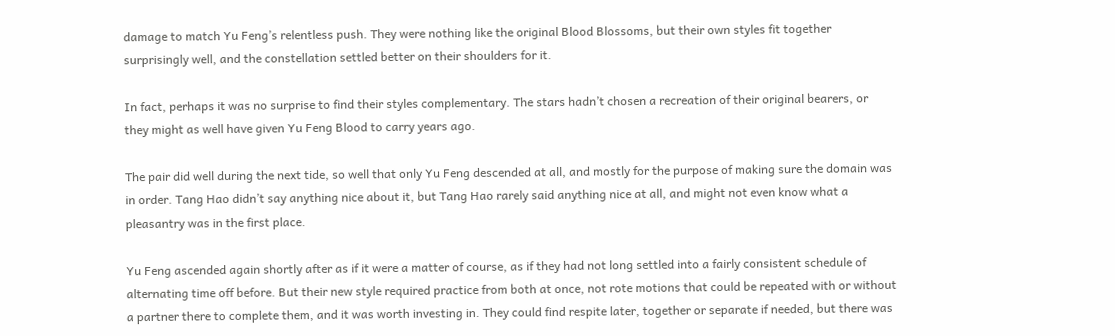damage to match Yu Feng’s relentless push. They were nothing like the original Blood Blossoms, but their own styles fit together surprisingly well, and the constellation settled better on their shoulders for it.

In fact, perhaps it was no surprise to find their styles complementary. The stars hadn’t chosen a recreation of their original bearers, or they might as well have given Yu Feng Blood to carry years ago.

The pair did well during the next tide, so well that only Yu Feng descended at all, and mostly for the purpose of making sure the domain was in order. Tang Hao didn’t say anything nice about it, but Tang Hao rarely said anything nice at all, and might not even know what a pleasantry was in the first place.

Yu Feng ascended again shortly after as if it were a matter of course, as if they had not long settled into a fairly consistent schedule of alternating time off before. But their new style required practice from both at once, not rote motions that could be repeated with or without a partner there to complete them, and it was worth investing in. They could find respite later, together or separate if needed, but there was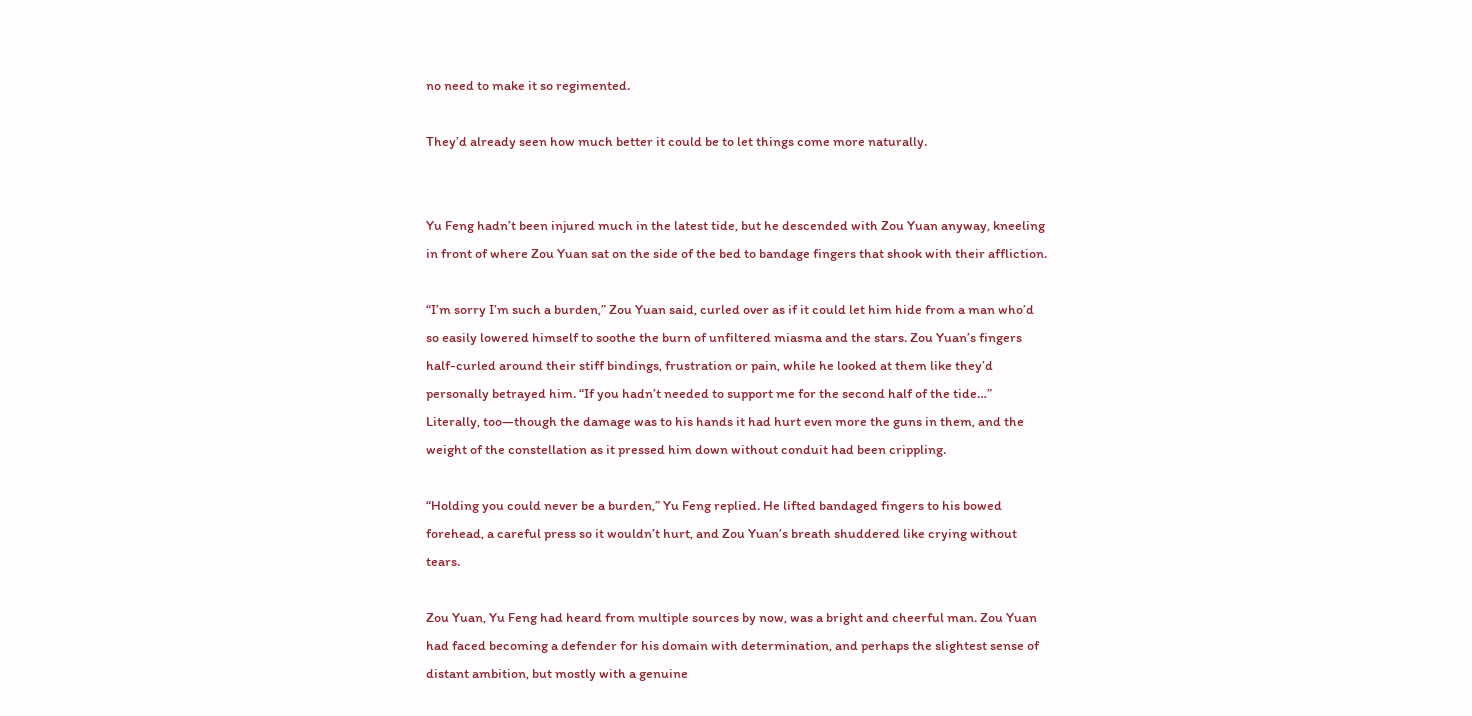no need to make it so regimented.

They’d already seen how much better it could be to let things come more naturally.


Yu Feng hadn’t been injured much in the latest tide, but he descended with Zou Yuan anyway, kneeling in front of where Zou Yuan sat on the side of the bed to bandage fingers that shook with their affliction.

“I’m sorry I’m such a burden,” Zou Yuan said, curled over as if it could let him hide from a man who’d so easily lowered himself to soothe the burn of unfiltered miasma and the stars. Zou Yuan’s fingers half-curled around their stiff bindings, frustration or pain, while he looked at them like they’d personally betrayed him. “If you hadn’t needed to support me for the second half of the tide…” Literally, too—though the damage was to his hands it had hurt even more the guns in them, and the weight of the constellation as it pressed him down without conduit had been crippling.

“Holding you could never be a burden,” Yu Feng replied. He lifted bandaged fingers to his bowed forehead, a careful press so it wouldn’t hurt, and Zou Yuan’s breath shuddered like crying without tears.

Zou Yuan, Yu Feng had heard from multiple sources by now, was a bright and cheerful man. Zou Yuan had faced becoming a defender for his domain with determination, and perhaps the slightest sense of distant ambition, but mostly with a genuine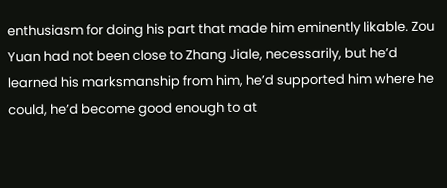enthusiasm for doing his part that made him eminently likable. Zou Yuan had not been close to Zhang Jiale, necessarily, but he’d learned his marksmanship from him, he’d supported him where he could, he’d become good enough to at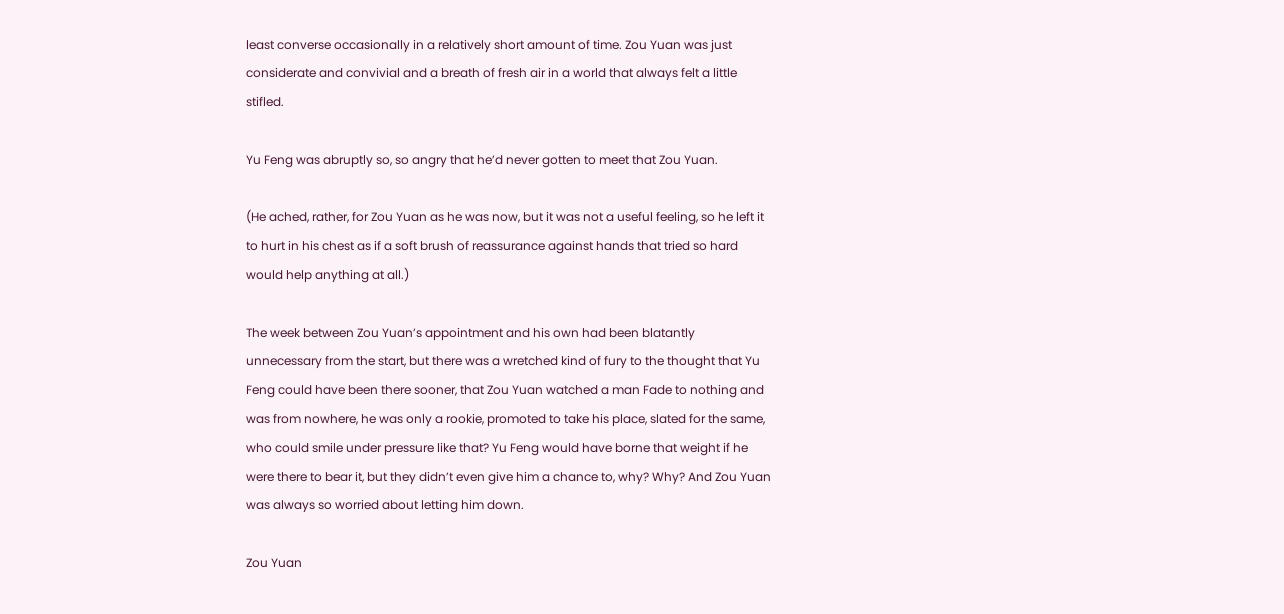least converse occasionally in a relatively short amount of time. Zou Yuan was just considerate and convivial and a breath of fresh air in a world that always felt a little stifled.

Yu Feng was abruptly so, so angry that he’d never gotten to meet that Zou Yuan.

(He ached, rather, for Zou Yuan as he was now, but it was not a useful feeling, so he left it to hurt in his chest as if a soft brush of reassurance against hands that tried so hard would help anything at all.)

The week between Zou Yuan’s appointment and his own had been blatantly unnecessary from the start, but there was a wretched kind of fury to the thought that Yu Feng could have been there sooner, that Zou Yuan watched a man Fade to nothing and was from nowhere, he was only a rookie, promoted to take his place, slated for the same, who could smile under pressure like that? Yu Feng would have borne that weight if he were there to bear it, but they didn’t even give him a chance to, why? Why? And Zou Yuan was always so worried about letting him down.

Zou Yuan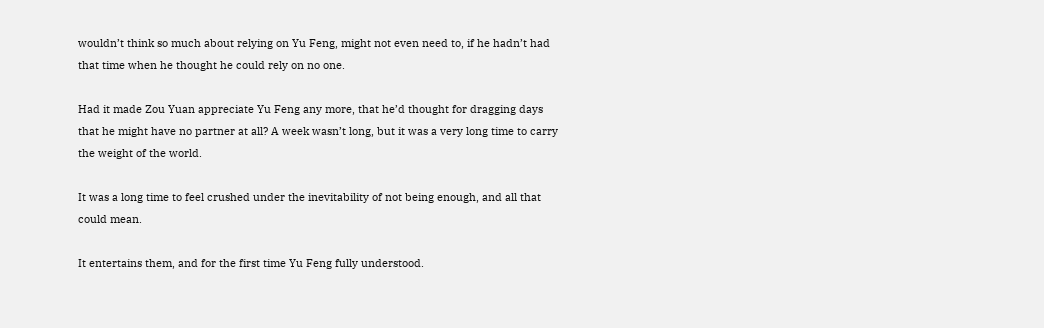wouldn’t think so much about relying on Yu Feng, might not even need to, if he hadn’t had that time when he thought he could rely on no one.

Had it made Zou Yuan appreciate Yu Feng any more, that he’d thought for dragging days that he might have no partner at all? A week wasn’t long, but it was a very long time to carry the weight of the world.

It was a long time to feel crushed under the inevitability of not being enough, and all that could mean.

It entertains them, and for the first time Yu Feng fully understood.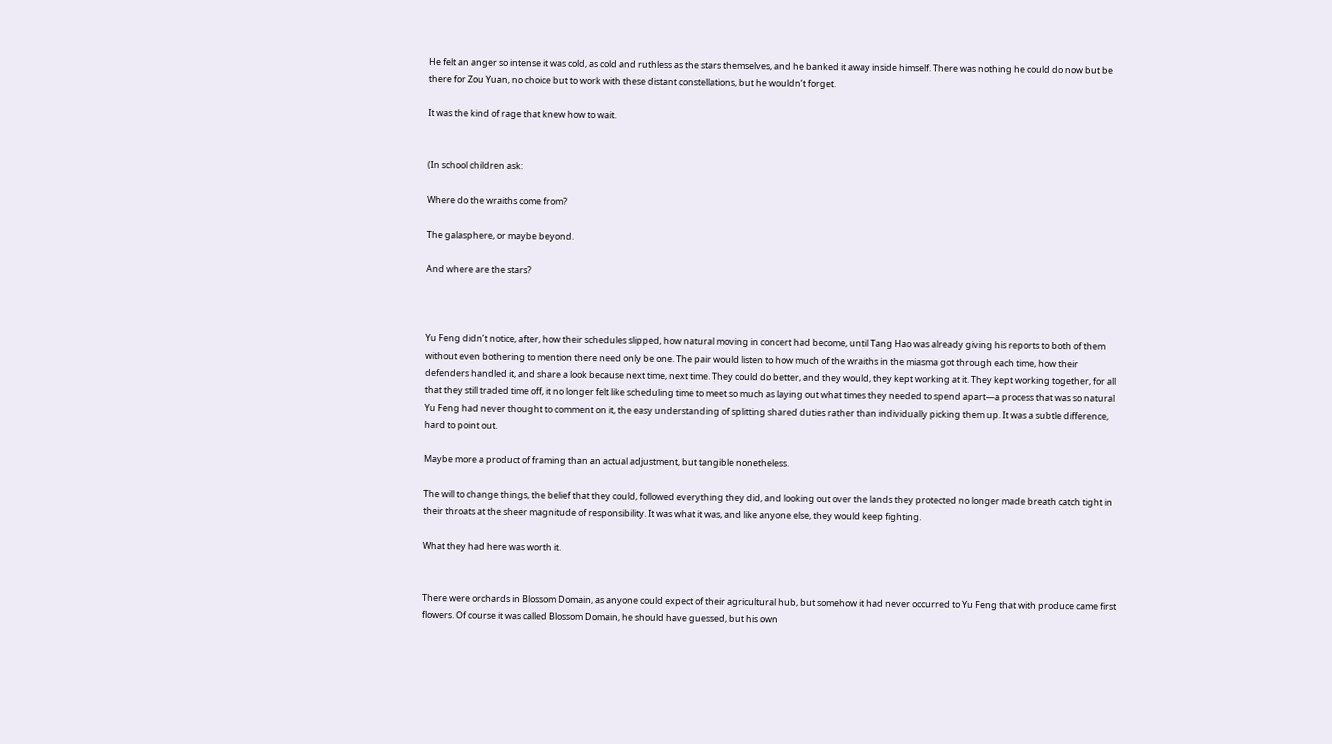He felt an anger so intense it was cold, as cold and ruthless as the stars themselves, and he banked it away inside himself. There was nothing he could do now but be there for Zou Yuan, no choice but to work with these distant constellations, but he wouldn’t forget.

It was the kind of rage that knew how to wait.


(In school children ask:

Where do the wraiths come from?

The galasphere, or maybe beyond.

And where are the stars?



Yu Feng didn’t notice, after, how their schedules slipped, how natural moving in concert had become, until Tang Hao was already giving his reports to both of them without even bothering to mention there need only be one. The pair would listen to how much of the wraiths in the miasma got through each time, how their defenders handled it, and share a look because next time, next time. They could do better, and they would, they kept working at it. They kept working together, for all that they still traded time off, it no longer felt like scheduling time to meet so much as laying out what times they needed to spend apart—a process that was so natural Yu Feng had never thought to comment on it, the easy understanding of splitting shared duties rather than individually picking them up. It was a subtle difference, hard to point out.

Maybe more a product of framing than an actual adjustment, but tangible nonetheless.

The will to change things, the belief that they could, followed everything they did, and looking out over the lands they protected no longer made breath catch tight in their throats at the sheer magnitude of responsibility. It was what it was, and like anyone else, they would keep fighting.

What they had here was worth it.


There were orchards in Blossom Domain, as anyone could expect of their agricultural hub, but somehow it had never occurred to Yu Feng that with produce came first flowers. Of course it was called Blossom Domain, he should have guessed, but his own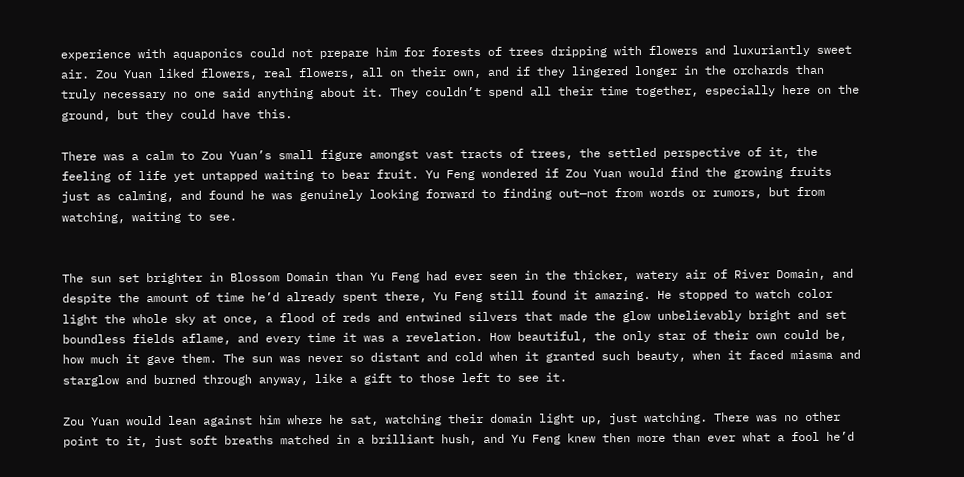experience with aquaponics could not prepare him for forests of trees dripping with flowers and luxuriantly sweet air. Zou Yuan liked flowers, real flowers, all on their own, and if they lingered longer in the orchards than truly necessary no one said anything about it. They couldn’t spend all their time together, especially here on the ground, but they could have this.

There was a calm to Zou Yuan’s small figure amongst vast tracts of trees, the settled perspective of it, the feeling of life yet untapped waiting to bear fruit. Yu Feng wondered if Zou Yuan would find the growing fruits just as calming, and found he was genuinely looking forward to finding out—not from words or rumors, but from watching, waiting to see.


The sun set brighter in Blossom Domain than Yu Feng had ever seen in the thicker, watery air of River Domain, and despite the amount of time he’d already spent there, Yu Feng still found it amazing. He stopped to watch color light the whole sky at once, a flood of reds and entwined silvers that made the glow unbelievably bright and set boundless fields aflame, and every time it was a revelation. How beautiful, the only star of their own could be, how much it gave them. The sun was never so distant and cold when it granted such beauty, when it faced miasma and starglow and burned through anyway, like a gift to those left to see it.

Zou Yuan would lean against him where he sat, watching their domain light up, just watching. There was no other point to it, just soft breaths matched in a brilliant hush, and Yu Feng knew then more than ever what a fool he’d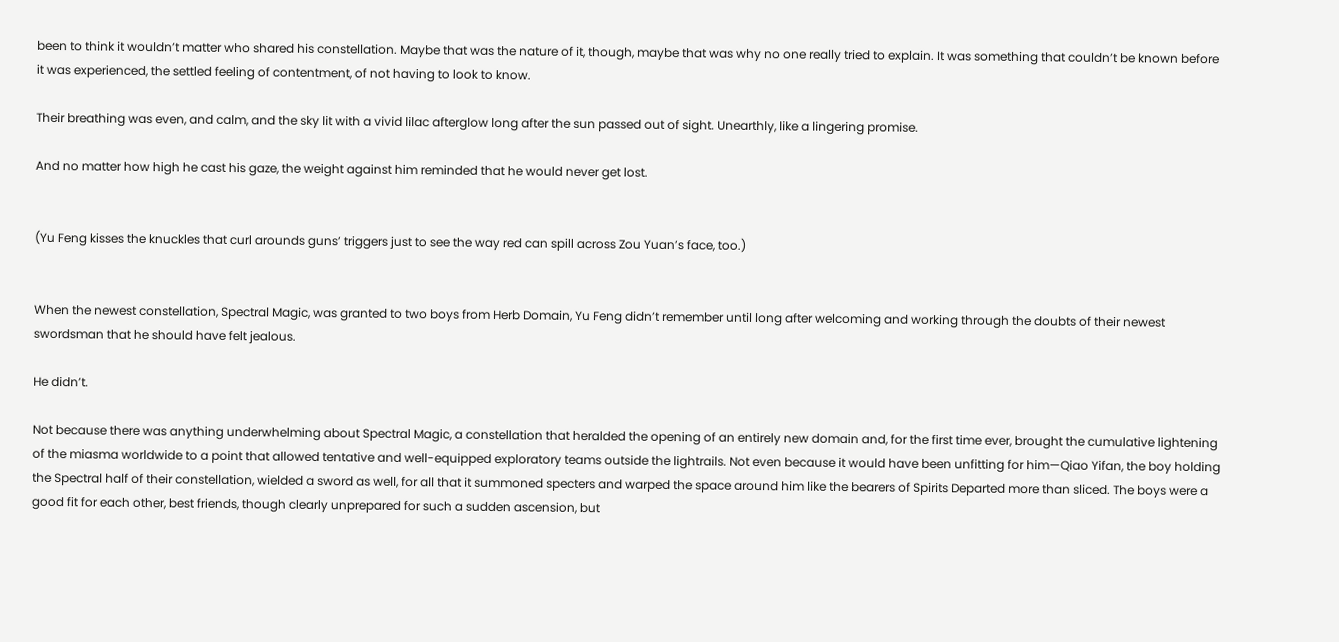been to think it wouldn’t matter who shared his constellation. Maybe that was the nature of it, though, maybe that was why no one really tried to explain. It was something that couldn’t be known before it was experienced, the settled feeling of contentment, of not having to look to know.

Their breathing was even, and calm, and the sky lit with a vivid lilac afterglow long after the sun passed out of sight. Unearthly, like a lingering promise.

And no matter how high he cast his gaze, the weight against him reminded that he would never get lost.


(Yu Feng kisses the knuckles that curl arounds guns’ triggers just to see the way red can spill across Zou Yuan’s face, too.)


When the newest constellation, Spectral Magic, was granted to two boys from Herb Domain, Yu Feng didn’t remember until long after welcoming and working through the doubts of their newest swordsman that he should have felt jealous.

He didn’t.

Not because there was anything underwhelming about Spectral Magic, a constellation that heralded the opening of an entirely new domain and, for the first time ever, brought the cumulative lightening of the miasma worldwide to a point that allowed tentative and well-equipped exploratory teams outside the lightrails. Not even because it would have been unfitting for him—Qiao Yifan, the boy holding the Spectral half of their constellation, wielded a sword as well, for all that it summoned specters and warped the space around him like the bearers of Spirits Departed more than sliced. The boys were a good fit for each other, best friends, though clearly unprepared for such a sudden ascension, but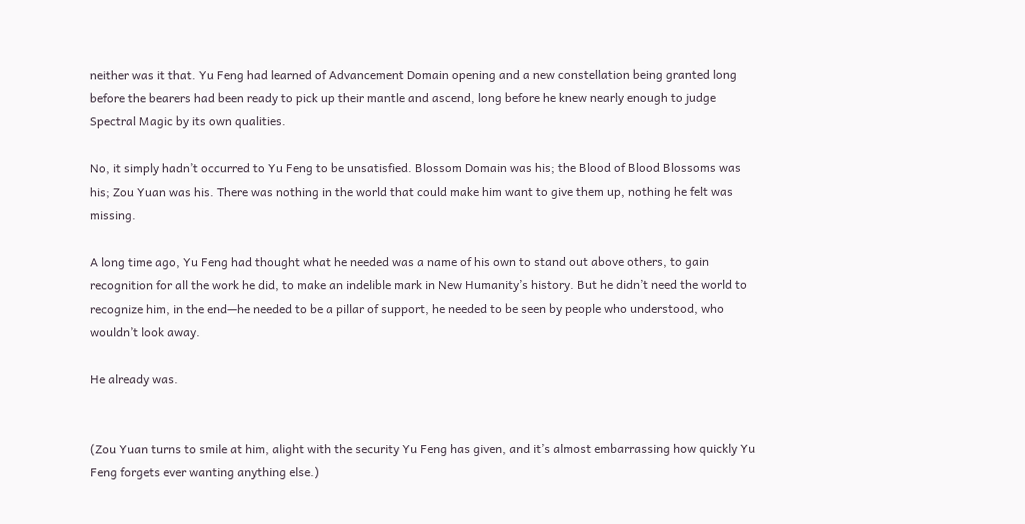neither was it that. Yu Feng had learned of Advancement Domain opening and a new constellation being granted long before the bearers had been ready to pick up their mantle and ascend, long before he knew nearly enough to judge Spectral Magic by its own qualities.

No, it simply hadn’t occurred to Yu Feng to be unsatisfied. Blossom Domain was his; the Blood of Blood Blossoms was his; Zou Yuan was his. There was nothing in the world that could make him want to give them up, nothing he felt was missing.

A long time ago, Yu Feng had thought what he needed was a name of his own to stand out above others, to gain recognition for all the work he did, to make an indelible mark in New Humanity’s history. But he didn’t need the world to recognize him, in the end—he needed to be a pillar of support, he needed to be seen by people who understood, who wouldn’t look away.

He already was.


(Zou Yuan turns to smile at him, alight with the security Yu Feng has given, and it’s almost embarrassing how quickly Yu Feng forgets ever wanting anything else.)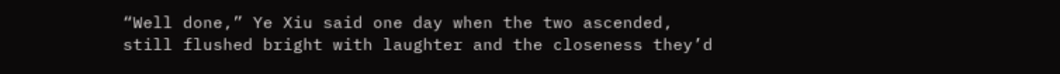“Well done,” Ye Xiu said one day when the two ascended, still flushed bright with laughter and the closeness they’d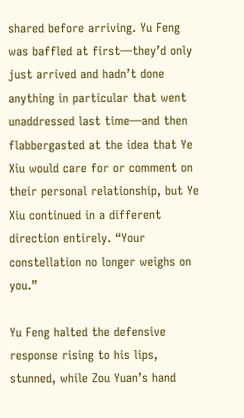shared before arriving. Yu Feng was baffled at first—they’d only just arrived and hadn’t done anything in particular that went unaddressed last time—and then flabbergasted at the idea that Ye Xiu would care for or comment on their personal relationship, but Ye Xiu continued in a different direction entirely. “Your constellation no longer weighs on you.”

Yu Feng halted the defensive response rising to his lips, stunned, while Zou Yuan’s hand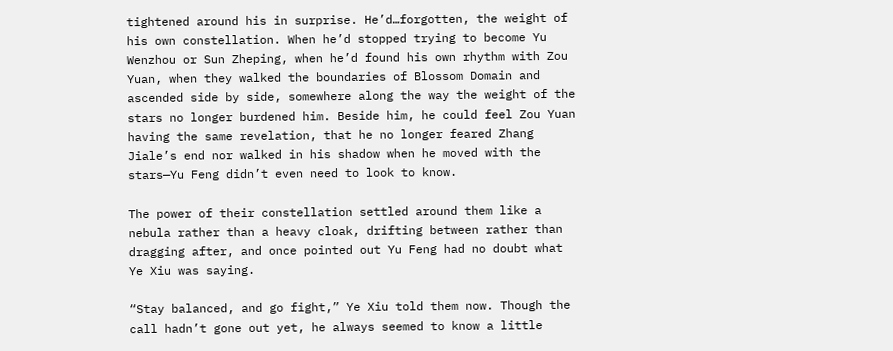tightened around his in surprise. He’d…forgotten, the weight of his own constellation. When he’d stopped trying to become Yu Wenzhou or Sun Zheping, when he’d found his own rhythm with Zou Yuan, when they walked the boundaries of Blossom Domain and ascended side by side, somewhere along the way the weight of the stars no longer burdened him. Beside him, he could feel Zou Yuan having the same revelation, that he no longer feared Zhang Jiale’s end nor walked in his shadow when he moved with the stars—Yu Feng didn’t even need to look to know.

The power of their constellation settled around them like a nebula rather than a heavy cloak, drifting between rather than dragging after, and once pointed out Yu Feng had no doubt what Ye Xiu was saying.

“Stay balanced, and go fight,” Ye Xiu told them now. Though the call hadn’t gone out yet, he always seemed to know a little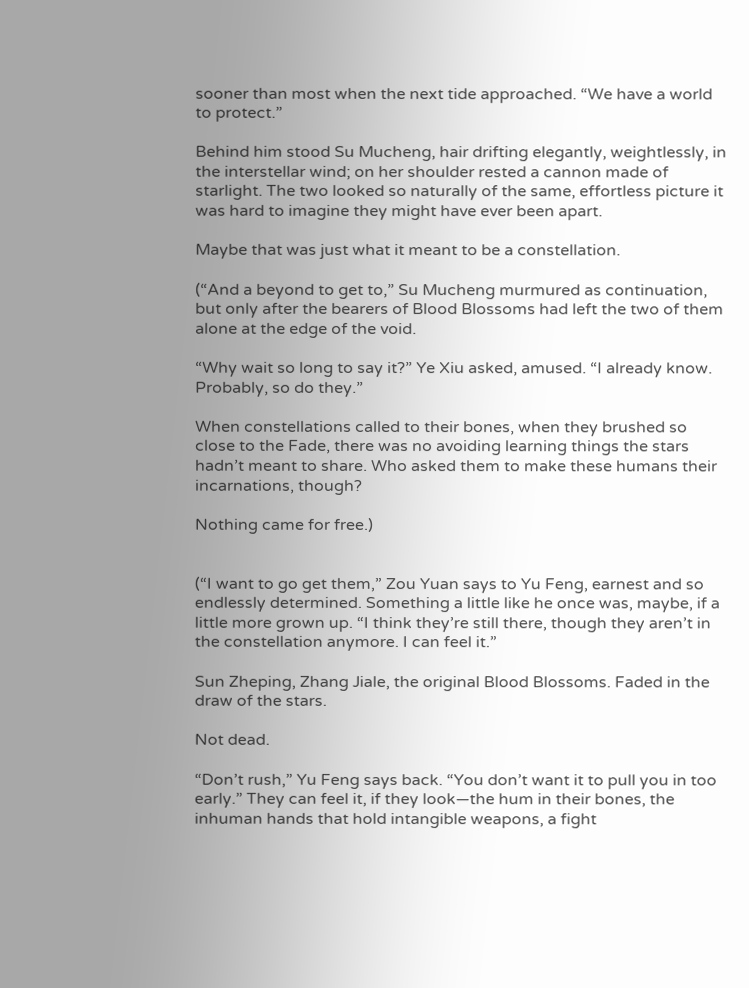sooner than most when the next tide approached. “We have a world to protect.”

Behind him stood Su Mucheng, hair drifting elegantly, weightlessly, in the interstellar wind; on her shoulder rested a cannon made of starlight. The two looked so naturally of the same, effortless picture it was hard to imagine they might have ever been apart.

Maybe that was just what it meant to be a constellation.

(“And a beyond to get to,” Su Mucheng murmured as continuation, but only after the bearers of Blood Blossoms had left the two of them alone at the edge of the void.

“Why wait so long to say it?” Ye Xiu asked, amused. “I already know. Probably, so do they.”

When constellations called to their bones, when they brushed so close to the Fade, there was no avoiding learning things the stars hadn’t meant to share. Who asked them to make these humans their incarnations, though?

Nothing came for free.)


(“I want to go get them,” Zou Yuan says to Yu Feng, earnest and so endlessly determined. Something a little like he once was, maybe, if a little more grown up. “I think they’re still there, though they aren’t in the constellation anymore. I can feel it.”

Sun Zheping, Zhang Jiale, the original Blood Blossoms. Faded in the draw of the stars.

Not dead.

“Don’t rush,” Yu Feng says back. “You don’t want it to pull you in too early.” They can feel it, if they look—the hum in their bones, the inhuman hands that hold intangible weapons, a fight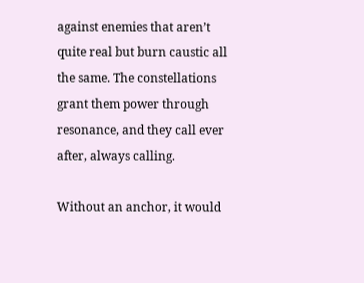against enemies that aren’t quite real but burn caustic all the same. The constellations grant them power through resonance, and they call ever after, always calling.

Without an anchor, it would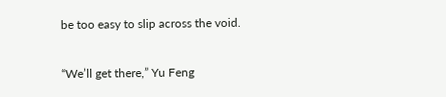be too easy to slip across the void.

“We’ll get there,” Yu Feng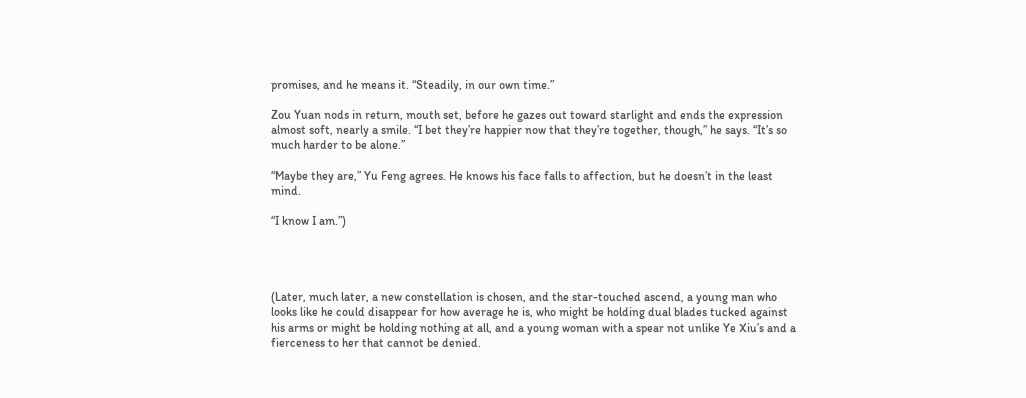promises, and he means it. “Steadily, in our own time.”

Zou Yuan nods in return, mouth set, before he gazes out toward starlight and ends the expression almost soft, nearly a smile. “I bet they’re happier now that they’re together, though,” he says. “It’s so much harder to be alone.”

“Maybe they are,” Yu Feng agrees. He knows his face falls to affection, but he doesn’t in the least mind.

“I know I am.”)




(Later, much later, a new constellation is chosen, and the star-touched ascend, a young man who looks like he could disappear for how average he is, who might be holding dual blades tucked against his arms or might be holding nothing at all, and a young woman with a spear not unlike Ye Xiu’s and a fierceness to her that cannot be denied.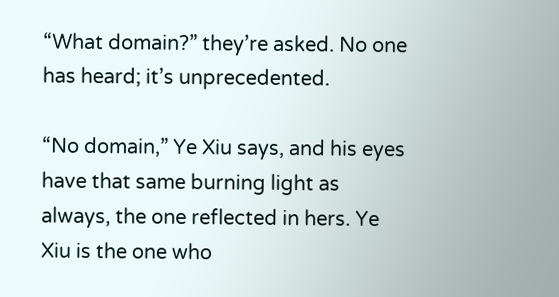“What domain?” they’re asked. No one has heard; it’s unprecedented.

“No domain,” Ye Xiu says, and his eyes have that same burning light as always, the one reflected in hers. Ye Xiu is the one who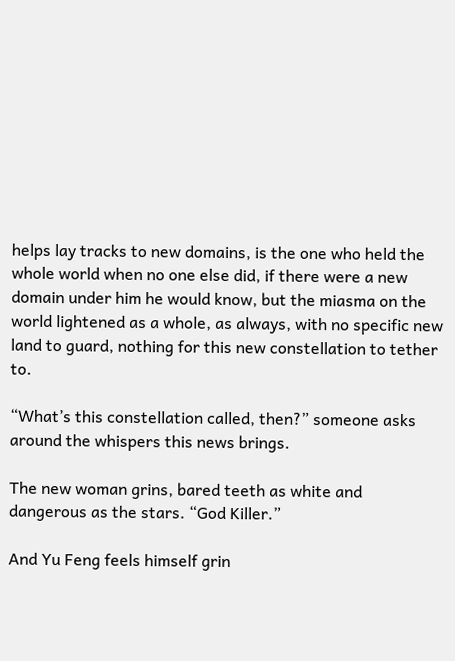helps lay tracks to new domains, is the one who held the whole world when no one else did, if there were a new domain under him he would know, but the miasma on the world lightened as a whole, as always, with no specific new land to guard, nothing for this new constellation to tether to.

“What’s this constellation called, then?” someone asks around the whispers this news brings.

The new woman grins, bared teeth as white and dangerous as the stars. “God Killer.”

And Yu Feng feels himself grin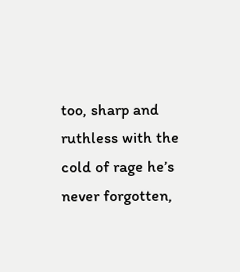too, sharp and ruthless with the cold of rage he’s never forgotten,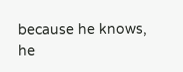because he knows, he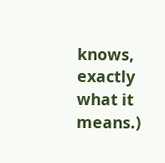knows, exactly what it means.)